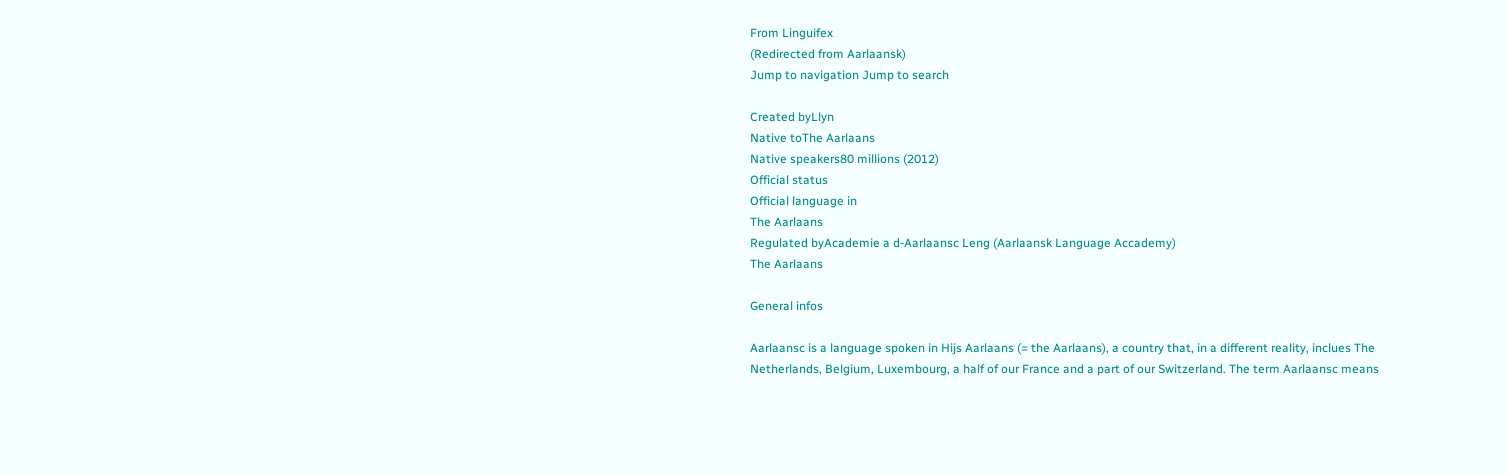From Linguifex
(Redirected from Aarlaansk)
Jump to navigation Jump to search

Created byLlyn
Native toThe Aarlaans
Native speakers80 millions (2012)
Official status
Official language in
The Aarlaans
Regulated byAcademie a d‑Aarlaansc Leng (Aarlaansk Language Accademy)
The Aarlaans

General infos

Aarlaansc is a language spoken in Hijs Aarlaans (= the Aarlaans), a country that, in a different reality, inclues The Netherlands, Belgium, Luxembourg, a half of our France and a part of our Switzerland. The term Aarlaansc means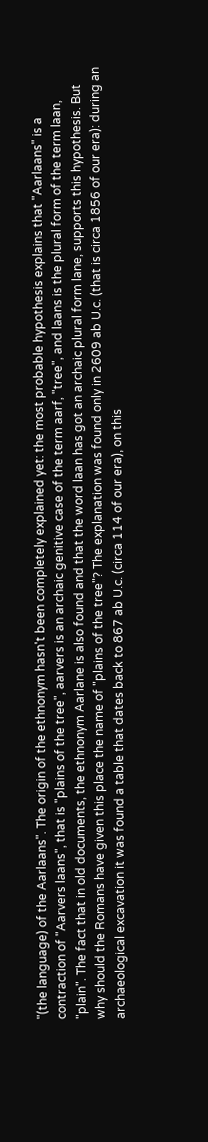"(the language) of the Aarlaans". The origin of the ethnonym hasn't been completely explained yet: the most probable hypothesis explains that "Aarlaans" is a contraction of "Aarvers laans", that is "plains of the tree", aarvers is an archaic genitive case of the term aarf, "tree", and laans is the plural form of the term laan, "plain". The fact that in old documents, the ethnonym Aarlane is also found and that the word laan has got an archaic plural form lane, supports this hypothesis. But why should the Romans have given this place the name of "plains of the tree"? The explanation was found only in 2609 ab U.c. (that is circa 1856 of our era): during an archaeological excavation it was found a table that dates back to 867 ab U.c. (circa 114 of our era), on this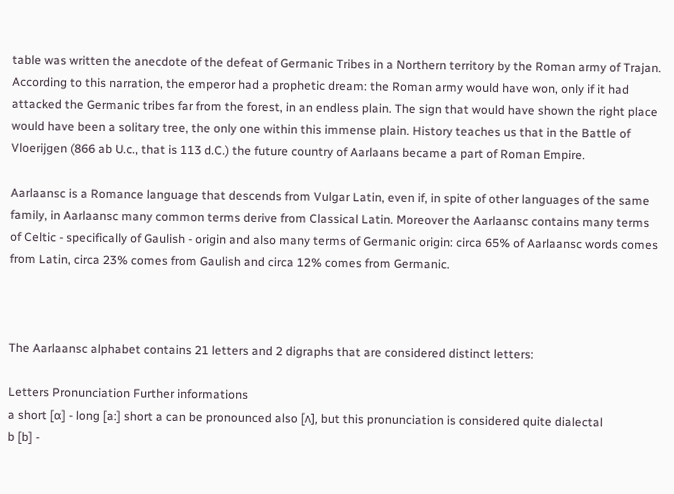table was written the anecdote of the defeat of Germanic Tribes in a Northern territory by the Roman army of Trajan. According to this narration, the emperor had a prophetic dream: the Roman army would have won, only if it had attacked the Germanic tribes far from the forest, in an endless plain. The sign that would have shown the right place would have been a solitary tree, the only one within this immense plain. History teaches us that in the Battle of Vloerijgen (866 ab U.c., that is 113 d.C.) the future country of Aarlaans became a part of Roman Empire.

Aarlaansc is a Romance language that descends from Vulgar Latin, even if, in spite of other languages of the same family, in Aarlaansc many common terms derive from Classical Latin. Moreover the Aarlaansc contains many terms of Celtic - specifically of Gaulish - origin and also many terms of Germanic origin: circa 65% of Aarlaansc words comes from Latin, circa 23% comes from Gaulish and circa 12% comes from Germanic.



The Aarlaansc alphabet contains 21 letters and 2 digraphs that are considered distinct letters:

Letters Pronunciation Further informations
a short [ɑ] - long [a:] short a can be pronounced also [ʌ], but this pronunciation is considered quite dialectal
b [b] -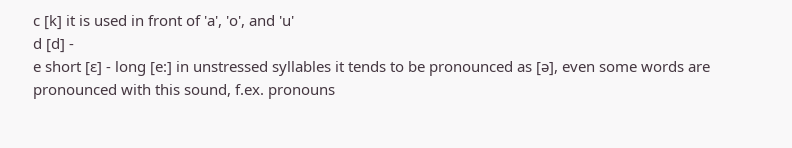c [k] it is used in front of 'a', 'o', and 'u'
d [d] -
e short [ɛ] - long [e:] in unstressed syllables it tends to be pronounced as [ə], even some words are pronounced with this sound, f.ex. pronouns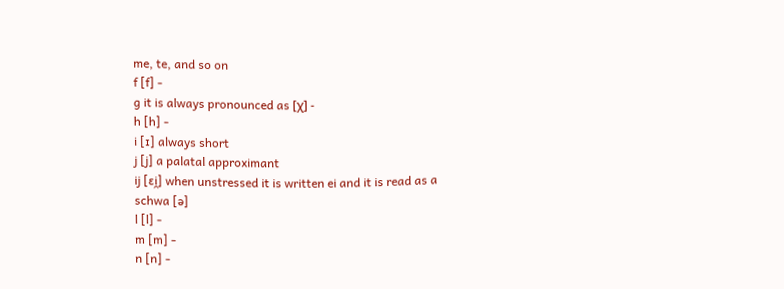me, te, and so on
f [f] -
g it is always pronounced as [χ] -
h [h] -
i [ɪ] always short
j [j] a palatal approximant
ij [ɛi̯] when unstressed it is written ei and it is read as a schwa [ə]
l [l] -
m [m] -
n [n] -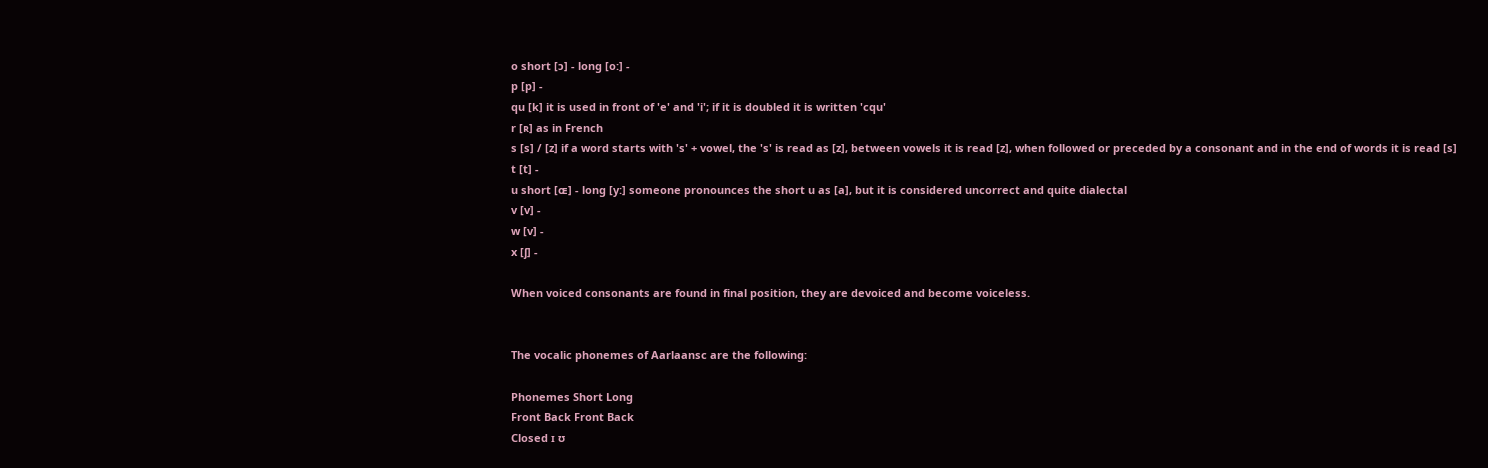o short [ɔ] - long [o:] -
p [p] -
qu [k] it is used in front of 'e' and 'i'; if it is doubled it is written 'cqu'
r [ʀ] as in French
s [s] / [z] if a word starts with 's' + vowel, the 's' is read as [z], between vowels it is read [z], when followed or preceded by a consonant and in the end of words it is read [s]
t [t] -
u short [ɶ] - long [y:] someone pronounces the short u as [a], but it is considered uncorrect and quite dialectal
v [v] -
w [v] -
x [ʃ] -

When voiced consonants are found in final position, they are devoiced and become voiceless.


The vocalic phonemes of Aarlaansc are the following:

Phonemes Short Long
Front Back Front Back
Closed ɪ ʊ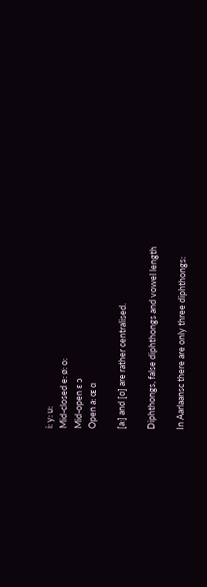i: y: u:
Mid-closed e: ø: o:
Mid-open ɛ ɔ
Open a: ɶ ɑ

[a:] and [ɑ] are rather centralised.

Diphthongs, false diphthongs and vowel length

In Aarlaansc there are only three diphthongs: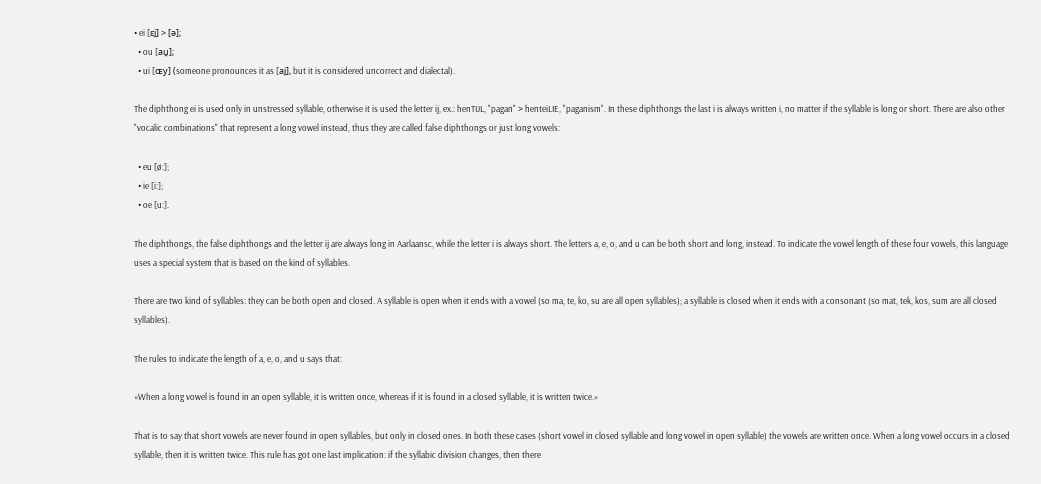• ei [ɛi̯] > [ə];
  • ou [au̯];
  • ui [ɶy] (someone pronounces it as [ai̯], but it is considered uncorrect and dialectal).

The diphthong ei is used only in unstressed syllable, otherwise it is used the letter ij, ex.: henTIJL, "pagan" > henteiLIE, "paganism". In these diphthongs the last i is always written i, no matter if the syllable is long or short. There are also other "vocalic combinations" that represent a long vowel instead, thus they are called false diphthongs or just long vowels:

  • eu [ø:];
  • ie [i:];
  • oe [u:].

The diphthongs, the false diphthongs and the letter ij are always long in Aarlaansc, while the letter i is always short. The letters a, e, o, and u can be both short and long, instead. To indicate the vowel length of these four vowels, this language uses a special system that is based on the kind of syllables.

There are two kind of syllables: they can be both open and closed. A syllable is open when it ends with a vowel (so ma, te, ko, su are all open syllables); a syllable is closed when it ends with a consonant (so mat, tek, kos, sum are all closed syllables).

The rules to indicate the length of a, e, o, and u says that:

«When a long vowel is found in an open syllable, it is written once, whereas if it is found in a closed syllable, it is written twice.»

That is to say that short vowels are never found in open syllables, but only in closed ones. In both these cases (short vowel in closed syllable and long vowel in open syllable) the vowels are written once. When a long vowel occurs in a closed syllable, then it is written twice. This rule has got one last implication: if the syllabic division changes, then there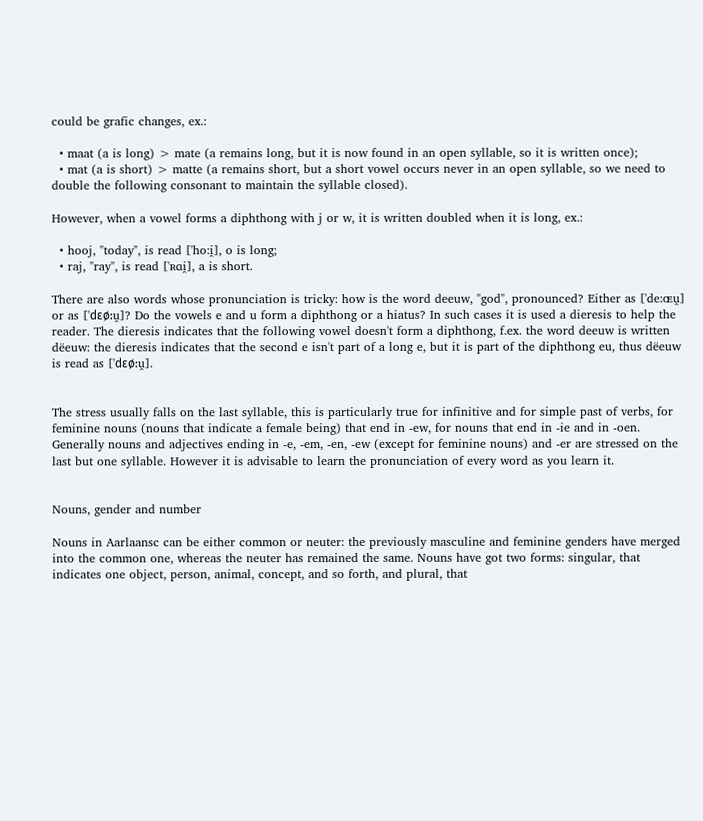could be grafic changes, ex.:

  • maat (a is long) > mate (a remains long, but it is now found in an open syllable, so it is written once);
  • mat (a is short) > matte (a remains short, but a short vowel occurs never in an open syllable, so we need to double the following consonant to maintain the syllable closed).

However, when a vowel forms a diphthong with j or w, it is written doubled when it is long, ex.:

  • hooj, "today", is read ['ho:i̯], o is long;
  • raj, "ray", is read ['ʀɑi̯], a is short.

There are also words whose pronunciation is tricky: how is the word deeuw, "god", pronounced? Either as ['de:ɶu̯] or as ['dεø:u̯]? Do the vowels e and u form a diphthong or a hiatus? In such cases it is used a dieresis to help the reader. The dieresis indicates that the following vowel doesn't form a diphthong, f.ex. the word deeuw is written dëeuw: the dieresis indicates that the second e isn't part of a long e, but it is part of the diphthong eu, thus dëeuw is read as ['dεø:u̯].


The stress usually falls on the last syllable, this is particularly true for infinitive and for simple past of verbs, for feminine nouns (nouns that indicate a female being) that end in -ew, for nouns that end in -ie and in -oen. Generally nouns and adjectives ending in -e, -em, -en, -ew (except for feminine nouns) and -er are stressed on the last but one syllable. However it is advisable to learn the pronunciation of every word as you learn it.


Nouns, gender and number

Nouns in Aarlaansc can be either common or neuter: the previously masculine and feminine genders have merged into the common one, whereas the neuter has remained the same. Nouns have got two forms: singular, that indicates one object, person, animal, concept, and so forth, and plural, that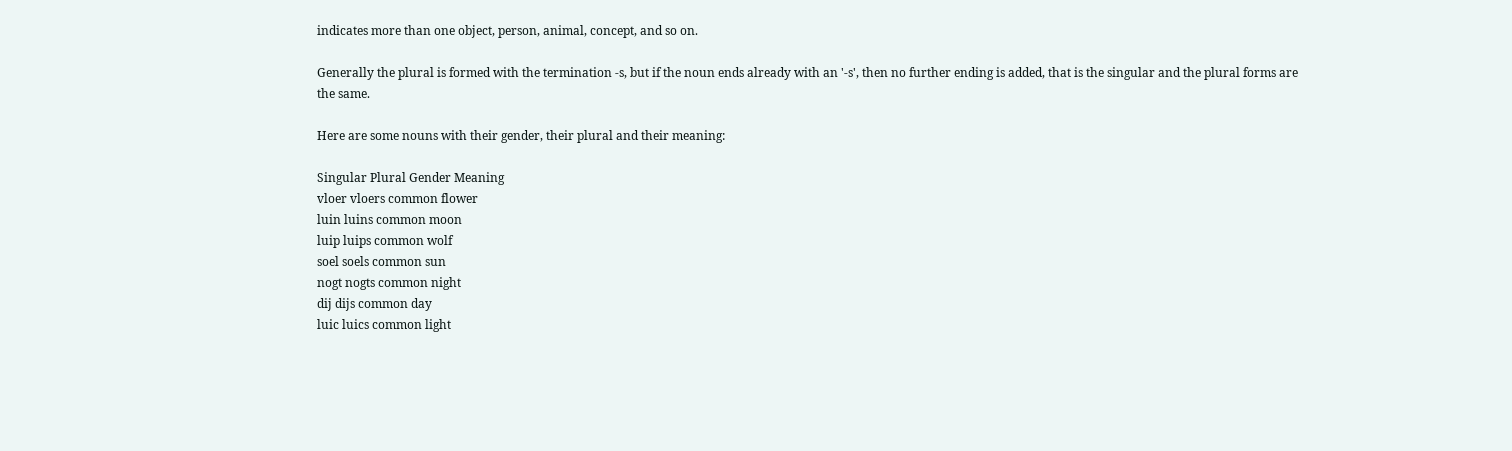indicates more than one object, person, animal, concept, and so on.

Generally the plural is formed with the termination -s, but if the noun ends already with an '-s', then no further ending is added, that is the singular and the plural forms are the same.

Here are some nouns with their gender, their plural and their meaning:

Singular Plural Gender Meaning
vloer vloers common flower
luin luins common moon
luip luips common wolf
soel soels common sun
nogt nogts common night
dij dijs common day
luic luics common light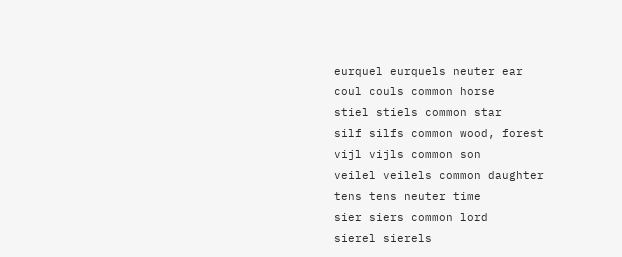eurquel eurquels neuter ear
coul couls common horse
stiel stiels common star
silf silfs common wood, forest
vijl vijls common son
veilel veilels common daughter
tens tens neuter time
sier siers common lord
sierel sierels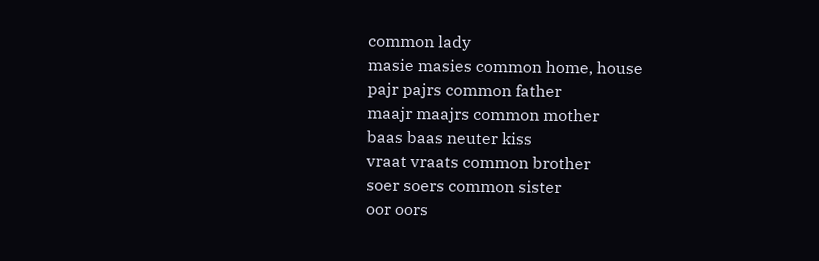common lady
masie masies common home, house
pajr pajrs common father
maajr maajrs common mother
baas baas neuter kiss
vraat vraats common brother
soer soers common sister
oor oors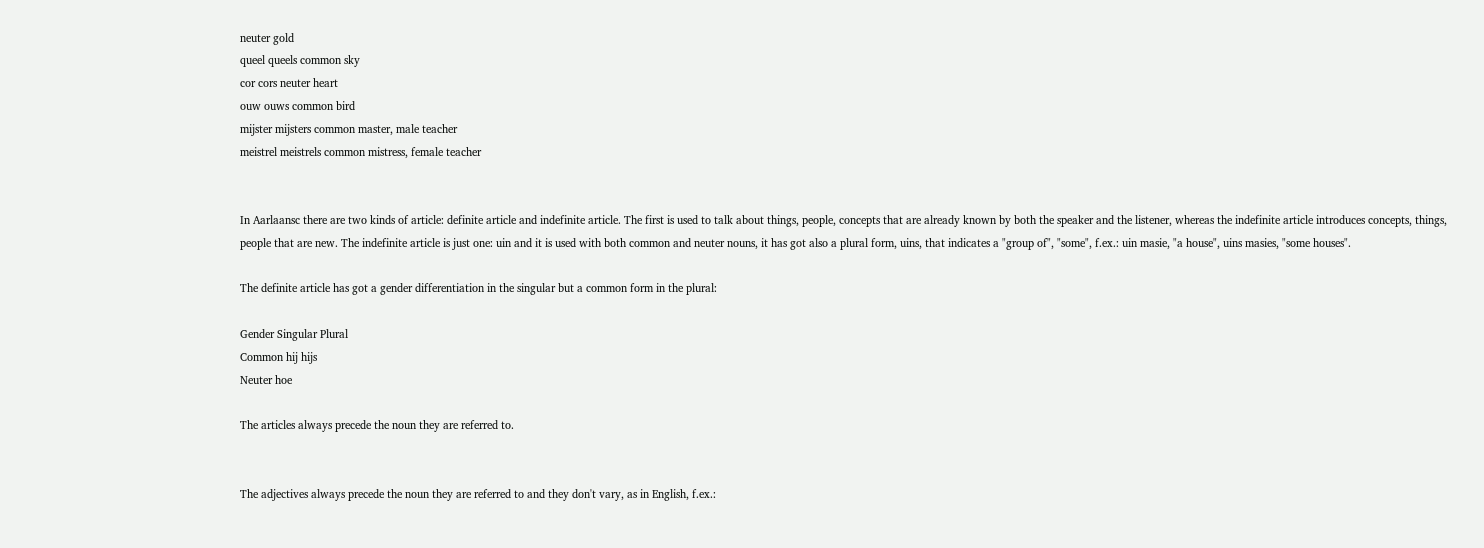neuter gold
queel queels common sky
cor cors neuter heart
ouw ouws common bird
mijster mijsters common master, male teacher
meistrel meistrels common mistress, female teacher


In Aarlaansc there are two kinds of article: definite article and indefinite article. The first is used to talk about things, people, concepts that are already known by both the speaker and the listener, whereas the indefinite article introduces concepts, things, people that are new. The indefinite article is just one: uin and it is used with both common and neuter nouns, it has got also a plural form, uins, that indicates a "group of", "some", f.ex.: uin masie, "a house", uins masies, "some houses".

The definite article has got a gender differentiation in the singular but a common form in the plural:

Gender Singular Plural
Common hij hijs
Neuter hoe

The articles always precede the noun they are referred to.


The adjectives always precede the noun they are referred to and they don't vary, as in English, f.ex.: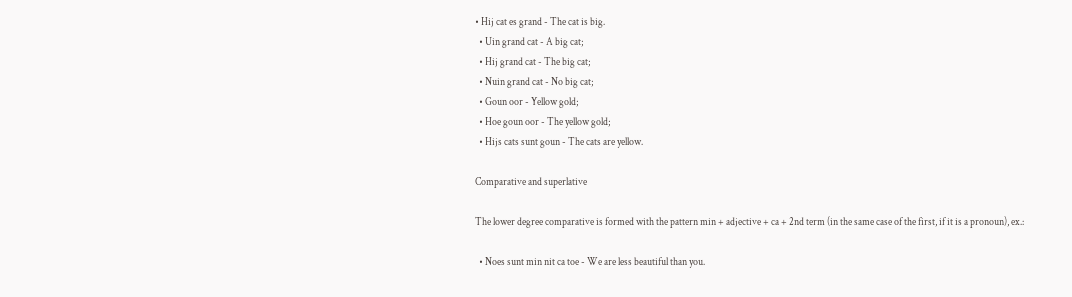• Hij cat es grand - The cat is big.
  • Uin grand cat - A big cat;
  • Hij grand cat - The big cat;
  • Nuin grand cat - No big cat;
  • Goun oor - Yellow gold;
  • Hoe goun oor - The yellow gold;
  • Hijs cats sunt goun - The cats are yellow.

Comparative and superlative

The lower degree comparative is formed with the pattern min + adjective + ca + 2nd term (in the same case of the first, if it is a pronoun), ex.:

  • Noes sunt min nit ca toe - We are less beautiful than you.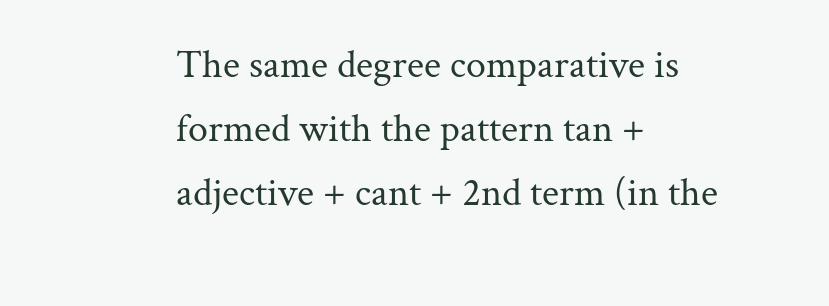The same degree comparative is formed with the pattern tan + adjective + cant + 2nd term (in the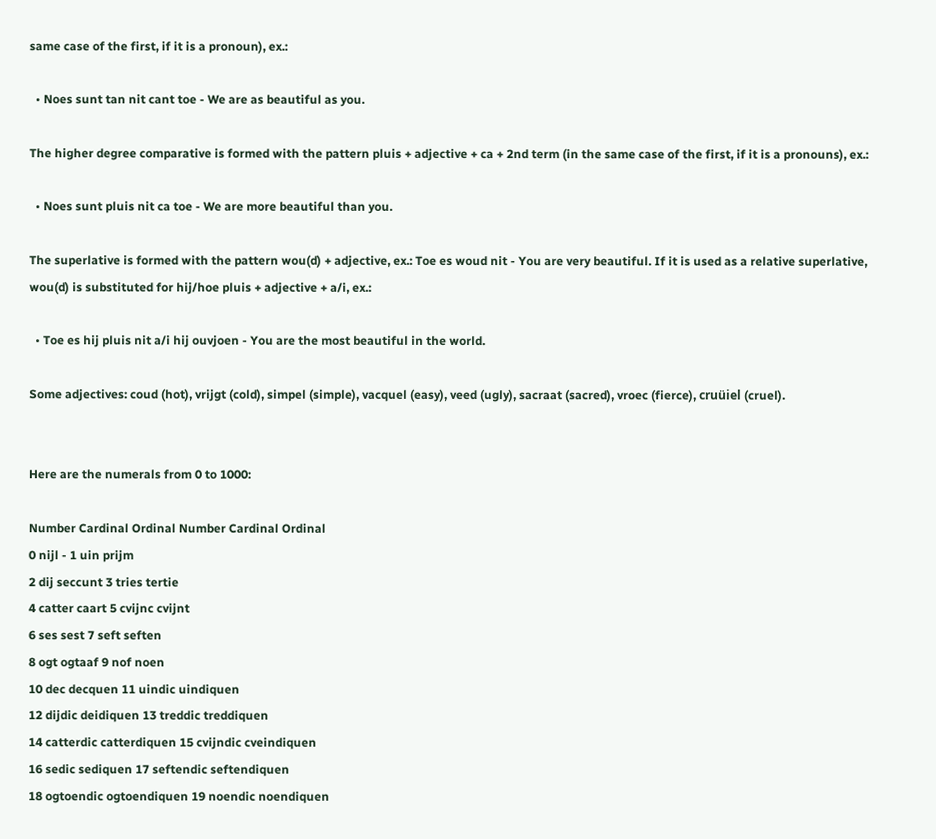same case of the first, if it is a pronoun), ex.:

  • Noes sunt tan nit cant toe - We are as beautiful as you.

The higher degree comparative is formed with the pattern pluis + adjective + ca + 2nd term (in the same case of the first, if it is a pronouns), ex.:

  • Noes sunt pluis nit ca toe - We are more beautiful than you.

The superlative is formed with the pattern wou(d) + adjective, ex.: Toe es woud nit - You are very beautiful. If it is used as a relative superlative, wou(d) is substituted for hij/hoe pluis + adjective + a/i, ex.:

  • Toe es hij pluis nit a/i hij ouvjoen - You are the most beautiful in the world.

Some adjectives: coud (hot), vrijgt (cold), simpel (simple), vacquel (easy), veed (ugly), sacraat (sacred), vroec (fierce), cruüiel (cruel).


Here are the numerals from 0 to 1000:

Number Cardinal Ordinal Number Cardinal Ordinal
0 nijl - 1 uin prijm
2 dij seccunt 3 tries tertie
4 catter caart 5 cvijnc cvijnt
6 ses sest 7 seft seften
8 ogt ogtaaf 9 nof noen
10 dec decquen 11 uindic uindiquen
12 dijdic deidiquen 13 treddic treddiquen
14 catterdic catterdiquen 15 cvijndic cveindiquen
16 sedic sediquen 17 seftendic seftendiquen
18 ogtoendic ogtoendiquen 19 noendic noendiquen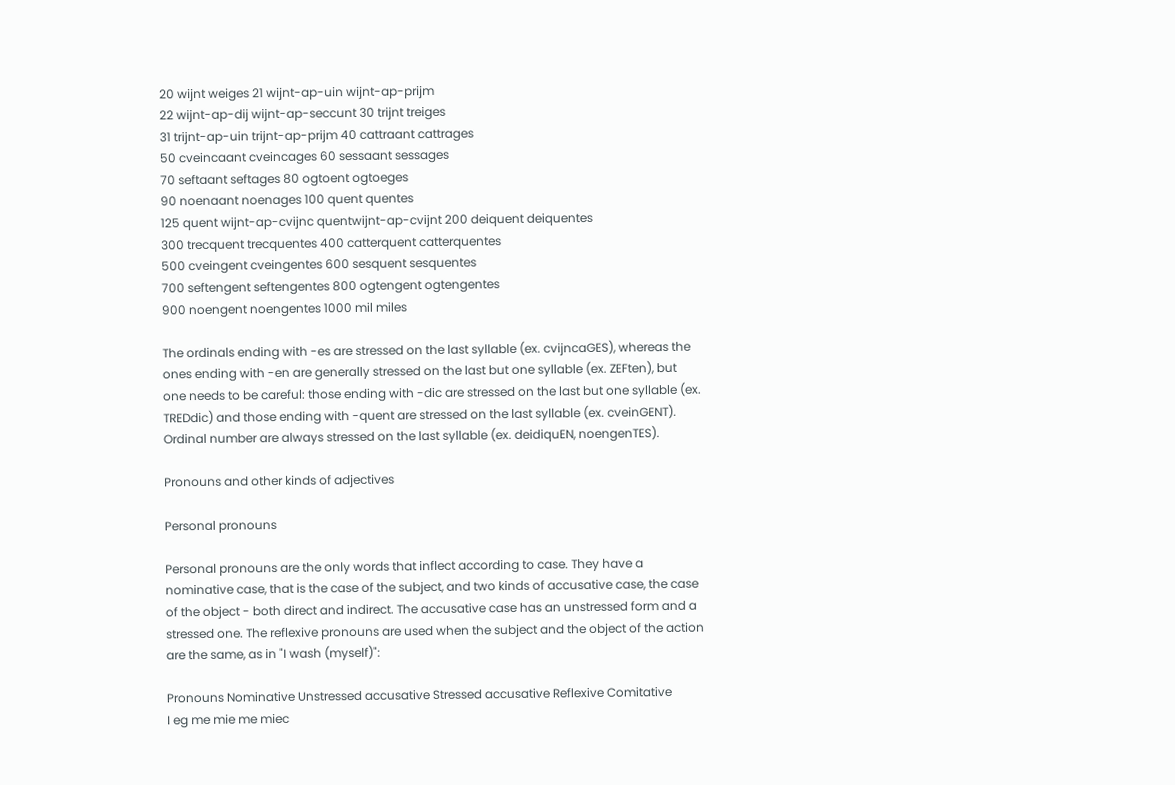20 wijnt weiges 21 wijnt-ap-uin wijnt-ap-prijm
22 wijnt-ap-dij wijnt-ap-seccunt 30 trijnt treiges
31 trijnt-ap-uin trijnt-ap-prijm 40 cattraant cattrages
50 cveincaant cveincages 60 sessaant sessages
70 seftaant seftages 80 ogtoent ogtoeges
90 noenaant noenages 100 quent quentes
125 quent wijnt-ap-cvijnc quentwijnt-ap-cvijnt 200 deiquent deiquentes
300 trecquent trecquentes 400 catterquent catterquentes
500 cveingent cveingentes 600 sesquent sesquentes
700 seftengent seftengentes 800 ogtengent ogtengentes
900 noengent noengentes 1000 mil miles

The ordinals ending with -es are stressed on the last syllable (ex. cvijncaGES), whereas the ones ending with -en are generally stressed on the last but one syllable (ex. ZEFten), but one needs to be careful: those ending with -dic are stressed on the last but one syllable (ex. TREDdic) and those ending with -quent are stressed on the last syllable (ex. cveinGENT). Ordinal number are always stressed on the last syllable (ex. deidiquEN, noengenTES).

Pronouns and other kinds of adjectives

Personal pronouns

Personal pronouns are the only words that inflect according to case. They have a nominative case, that is the case of the subject, and two kinds of accusative case, the case of the object - both direct and indirect. The accusative case has an unstressed form and a stressed one. The reflexive pronouns are used when the subject and the object of the action are the same, as in "I wash (myself)":

Pronouns Nominative Unstressed accusative Stressed accusative Reflexive Comitative
I eg me mie me miec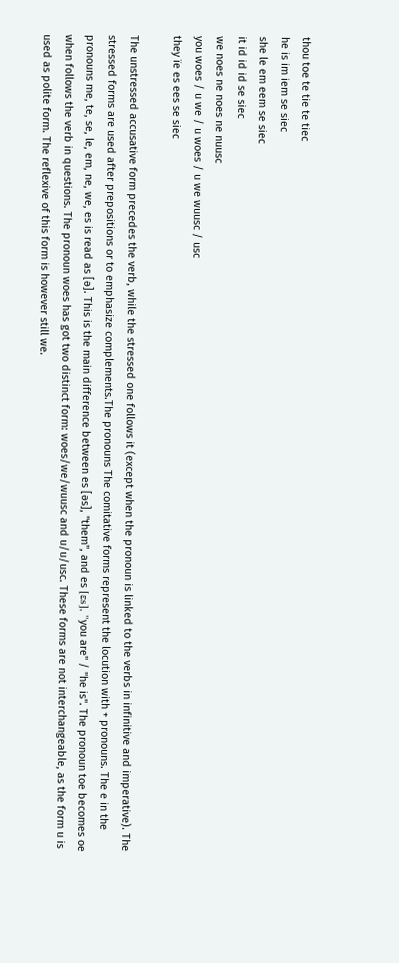thou toe te tie te tiec
he is im iem se siec
she le em eem se siec
it id id id se siec
we noes ne noes ne nuusc
you woes / u we / u woes / u we wuusc / usc
they ïe es ees se siec

The unstressed accusative form precedes the verb, while the stressed one follows it (except when the pronoun is linked to the verbs in infinitive and imperative). The stressed forms are used after prepositions or to emphasize complements.The pronouns The comitative forms represent the locution with + pronouns. The e in the pronouns me, te, se, le, em, ne, we, es is read as [ə]. This is the main difference between es [əs], "them", and es [εs], "you are" / "he is". The pronoun toe becomes oe when follows the verb in questions. The pronoun woes has got two distinct form: woes/we/wuusc and u/u/usc. These forms are not interchangeable, as the form u is used as polite form. The reflexive of this form is however still we.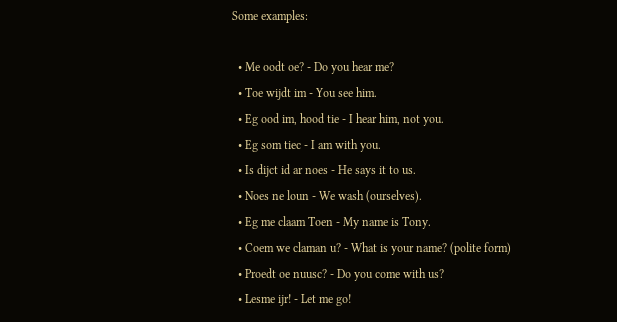Some examples:

  • Me oodt oe? - Do you hear me?
  • Toe wijdt im - You see him.
  • Eg ood im, hood tie - I hear him, not you.
  • Eg som tiec - I am with you.
  • Is dijct id ar noes - He says it to us.
  • Noes ne loun - We wash (ourselves).
  • Eg me claam Toen - My name is Tony.
  • Coem we claman u? - What is your name? (polite form)
  • Proedt oe nuusc? - Do you come with us?
  • Lesme ijr! - Let me go!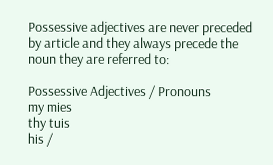Possessive adjectives are never preceded by article and they always precede the noun they are referred to:

Possessive Adjectives / Pronouns
my mies
thy tuis
his /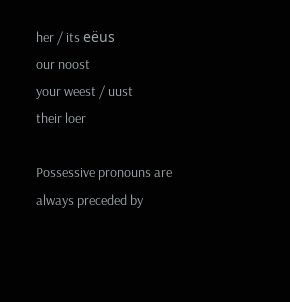her / its eëus
our noost
your weest / uust
their loer

Possessive pronouns are always preceded by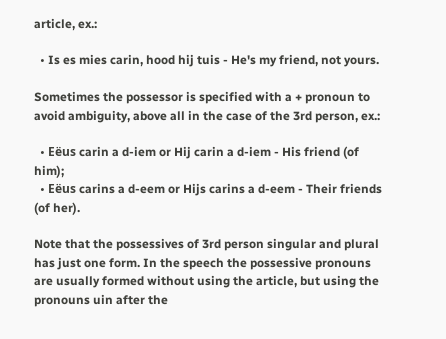article, ex.:

  • Is es mies carin, hood hij tuis - He's my friend, not yours.

Sometimes the possessor is specified with a + pronoun to avoid ambiguity, above all in the case of the 3rd person, ex.:

  • Eëus carin a d-iem or Hij carin a d-iem - His friend (of him);
  • Eëus carins a d-eem or Hijs carins a d-eem - Their friends (of her).

Note that the possessives of 3rd person singular and plural has just one form. In the speech the possessive pronouns are usually formed without using the article, but using the pronouns uin after the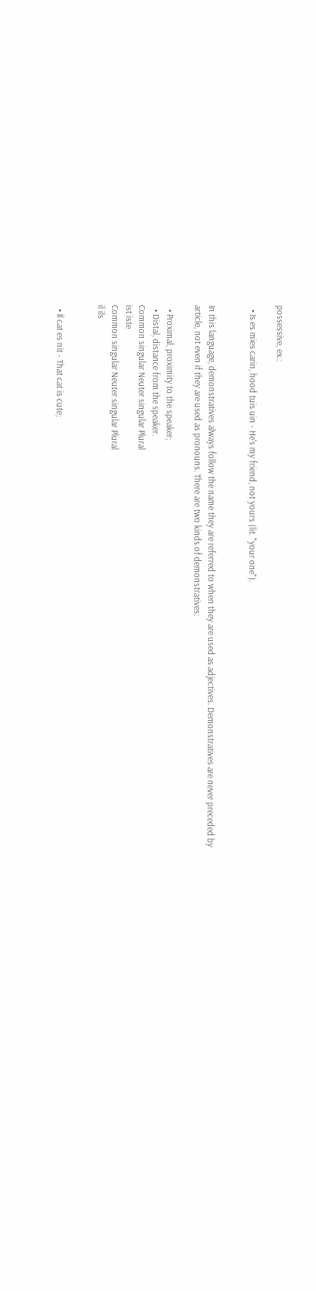possessive, ex.:

  • Is es mies carin, hood tuis uin - He's my friend, not yours (lit. "your one").


In this language, demonstratives always follow the name they are referred to when they are used as adjectives. Demonstratives are never preceded by article, not even if they are used as pronouns. There are two kinds of demonstratives:

  • Proximal, proximity to the speaker;
  • Distal, distance from the speaker.
Common singular Neuter singular Plural
ist iste
Common singular Neuter singular Plural
il ils


  • Il cat es nit - That cat is cute;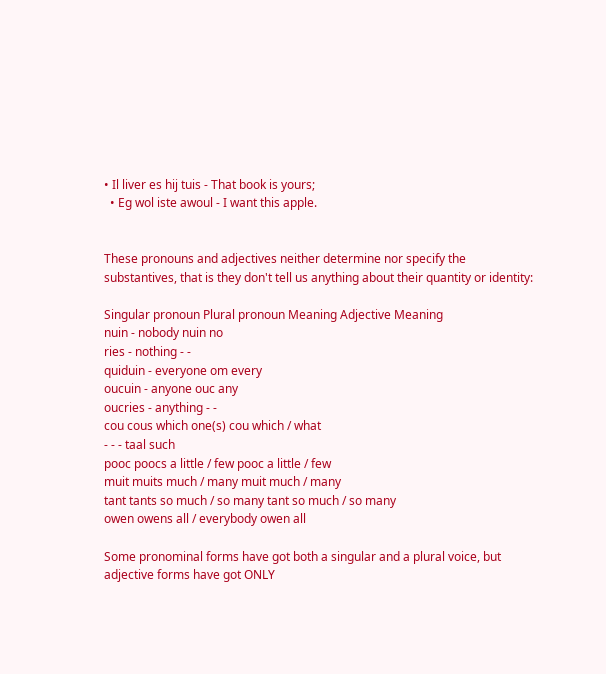• Il liver es hij tuis - That book is yours;
  • Eg wol iste awoul - I want this apple.


These pronouns and adjectives neither determine nor specify the substantives, that is they don't tell us anything about their quantity or identity:

Singular pronoun Plural pronoun Meaning Adjective Meaning
nuin - nobody nuin no
ries - nothing - -
quiduin - everyone om every
oucuin - anyone ouc any
oucries - anything - -
cou cous which one(s) cou which / what
- - - taal such
pooc poocs a little / few pooc a little / few
muit muits much / many muit much / many
tant tants so much / so many tant so much / so many
owen owens all / everybody owen all

Some pronominal forms have got both a singular and a plural voice, but adjective forms have got ONLY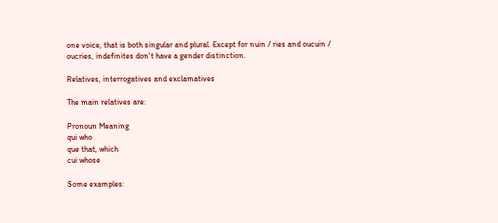one voice, that is both singular and plural. Except for nuin / ries and oucuin / oucries, indefinites don't have a gender distinction.

Relatives, interrogatives and exclamatives

The main relatives are:

Pronoun Meaning
qui who
que that, which
cui whose

Some examples: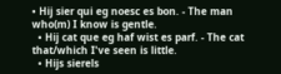• Hij sier qui eg noesc es bon. - The man who(m) I know is gentle.
  • Hij cat que eg haf wist es parf. - The cat that/which I've seen is little.
  • Hijs sierels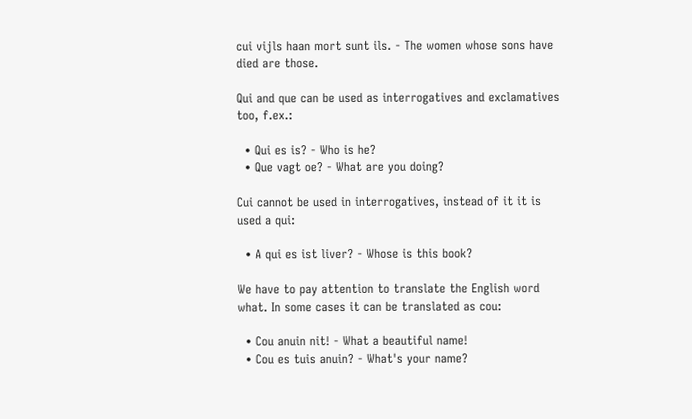cui vijls haan mort sunt ils. - The women whose sons have died are those.

Qui and que can be used as interrogatives and exclamatives too, f.ex.:

  • Qui es is? - Who is he?
  • Que vagt oe? - What are you doing?

Cui cannot be used in interrogatives, instead of it it is used a qui:

  • A qui es ist liver? - Whose is this book?

We have to pay attention to translate the English word what. In some cases it can be translated as cou:

  • Cou anuin nit! - What a beautiful name!
  • Cou es tuis anuin? - What's your name?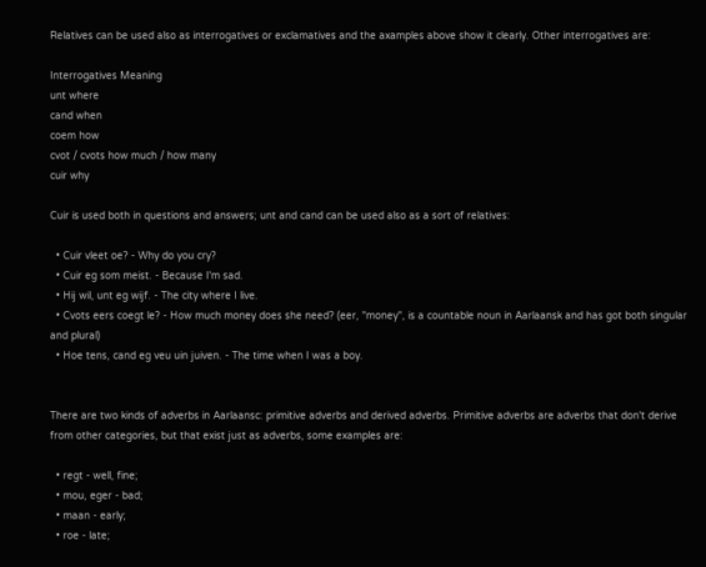Relatives can be used also as interrogatives or exclamatives and the axamples above show it clearly. Other interrogatives are:

Interrogatives Meaning
unt where
cand when
coem how
cvot / cvots how much / how many
cuir why

Cuir is used both in questions and answers; unt and cand can be used also as a sort of relatives:

  • Cuir vleet oe? - Why do you cry?
  • Cuir eg som meist. - Because I'm sad.
  • Hij wil, unt eg wijf. - The city where I live.
  • Cvots eers coegt le? - How much money does she need? (eer, "money", is a countable noun in Aarlaansk and has got both singular and plural)
  • Hoe tens, cand eg veu uin juiven. - The time when I was a boy.


There are two kinds of adverbs in Aarlaansc: primitive adverbs and derived adverbs. Primitive adverbs are adverbs that don't derive from other categories, but that exist just as adverbs, some examples are:

  • regt - well, fine;
  • mou, eger - bad;
  • maan - early;
  • roe - late;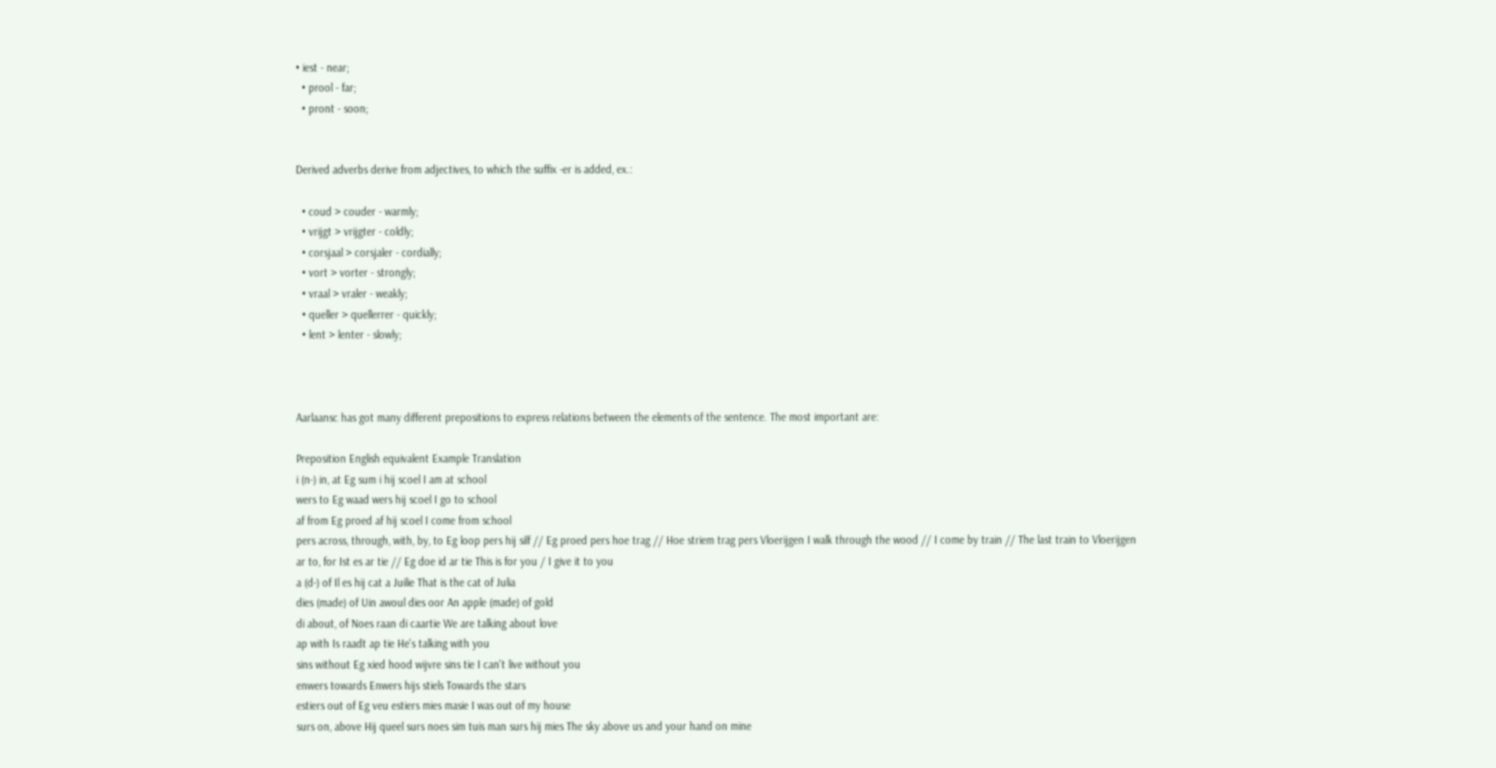• iest - near;
  • prool - far;
  • pront - soon;


Derived adverbs derive from adjectives, to which the suffix -er is added, ex.:

  • coud > couder - warmly;
  • vrijgt > vrijgter - coldly;
  • corsjaal > corsjaler - cordially;
  • vort > vorter - strongly;
  • vraal > vraler - weakly;
  • queller > quellerrer - quickly;
  • lent > lenter - slowly;



Aarlaansc has got many different prepositions to express relations between the elements of the sentence. The most important are:

Preposition English equivalent Example Translation
i (n-) in, at Eg sum i hij scoel I am at school
wers to Eg waad wers hij scoel I go to school
af from Eg proed af hij scoel I come from school
pers across, through, with, by, to Eg loop pers hij silf // Eg proed pers hoe trag // Hoe striem trag pers Vloerijgen I walk through the wood // I come by train // The last train to Vloerijgen
ar to, for Ist es ar tie // Eg doe id ar tie This is for you / I give it to you
a (d-) of Il es hij cat a Juilie That is the cat of Julia
dies (made) of Uin awoul dies oor An apple (made) of gold
di about, of Noes raan di caartie We are talking about love
ap with Is raadt ap tie He's talking with you
sins without Eg xied hood wijvre sins tie I can't live without you
enwers towards Enwers hijs stiels Towards the stars
estiers out of Eg veu estiers mies masie I was out of my house
surs on, above Hij queel surs noes sim tuis man surs hij mies The sky above us and your hand on mine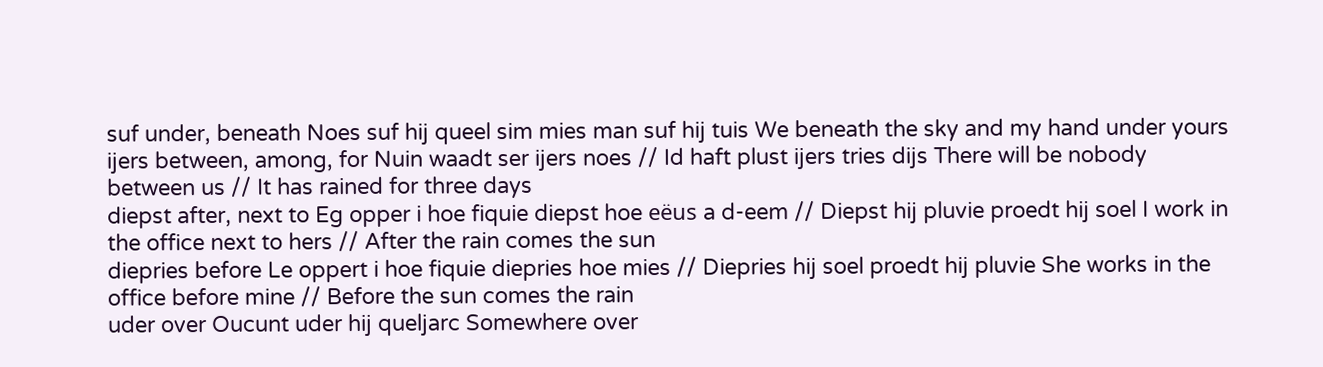suf under, beneath Noes suf hij queel sim mies man suf hij tuis We beneath the sky and my hand under yours
ijers between, among, for Nuin waadt ser ijers noes // Id haft plust ijers tries dijs There will be nobody between us // It has rained for three days
diepst after, next to Eg opper i hoe fiquie diepst hoe eëus a d-eem // Diepst hij pluvie proedt hij soel I work in the office next to hers // After the rain comes the sun
diepries before Le oppert i hoe fiquie diepries hoe mies // Diepries hij soel proedt hij pluvie She works in the office before mine // Before the sun comes the rain
uder over Oucunt uder hij queljarc Somewhere over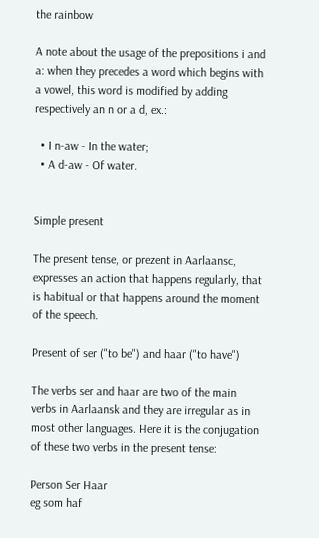the rainbow

A note about the usage of the prepositions i and a: when they precedes a word which begins with a vowel, this word is modified by adding respectively an n or a d, ex.:

  • I n-aw - In the water;
  • A d-aw - Of water.


Simple present

The present tense, or prezent in Aarlaansc, expresses an action that happens regularly, that is habitual or that happens around the moment of the speech.

Present of ser ("to be") and haar ("to have")

The verbs ser and haar are two of the main verbs in Aarlaansk and they are irregular as in most other languages. Here it is the conjugation of these two verbs in the present tense:

Person Ser Haar
eg som haf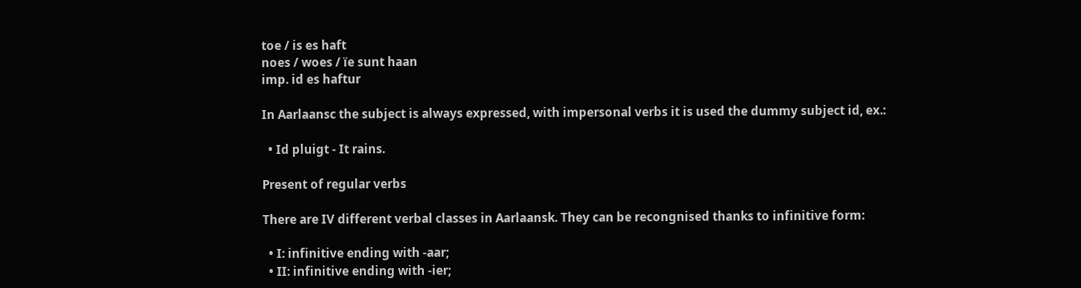toe / is es haft
noes / woes / ïe sunt haan
imp. id es haftur

In Aarlaansc the subject is always expressed, with impersonal verbs it is used the dummy subject id, ex.:

  • Id pluigt - It rains.

Present of regular verbs

There are IV different verbal classes in Aarlaansk. They can be recongnised thanks to infinitive form:

  • I: infinitive ending with -aar;
  • II: infinitive ending with -ier;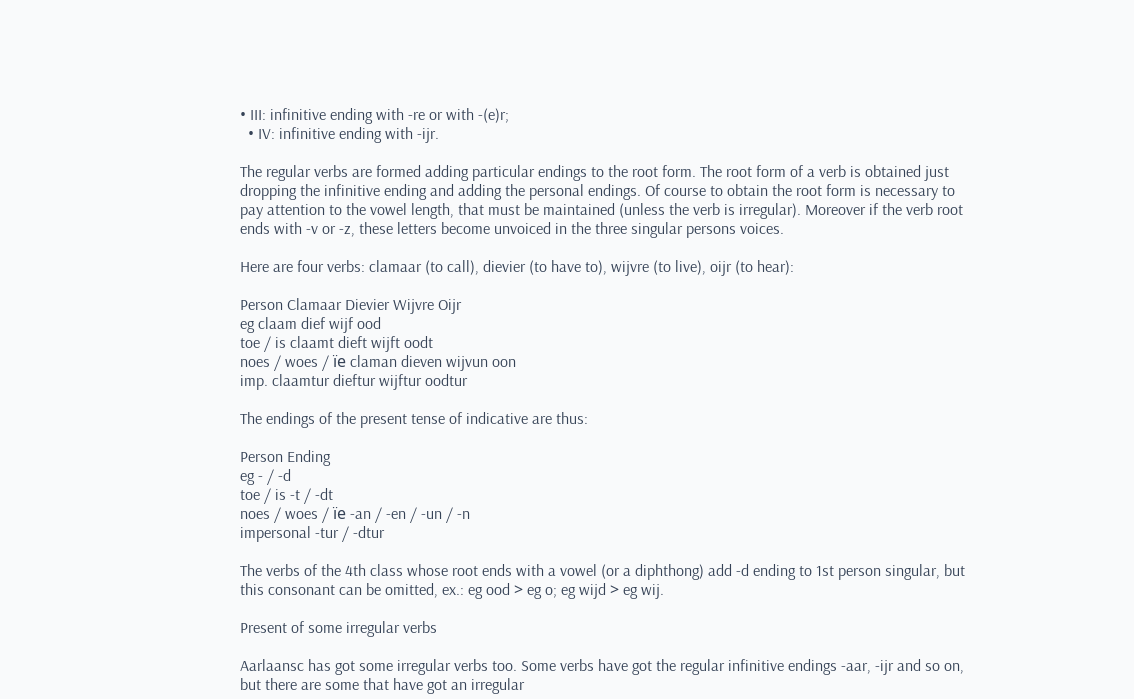• III: infinitive ending with -re or with -(e)r;
  • IV: infinitive ending with -ijr.

The regular verbs are formed adding particular endings to the root form. The root form of a verb is obtained just dropping the infinitive ending and adding the personal endings. Of course to obtain the root form is necessary to pay attention to the vowel length, that must be maintained (unless the verb is irregular). Moreover if the verb root ends with -v or -z, these letters become unvoiced in the three singular persons voices.

Here are four verbs: clamaar (to call), dievier (to have to), wijvre (to live), oijr (to hear):

Person Clamaar Dievier Wijvre Oijr
eg claam dief wijf ood
toe / is claamt dieft wijft oodt
noes / woes / ïe claman dieven wijvun oon
imp. claamtur dieftur wijftur oodtur

The endings of the present tense of indicative are thus:

Person Ending
eg - / -d
toe / is -t / -dt
noes / woes / ïe -an / -en / -un / -n
impersonal -tur / -dtur

The verbs of the 4th class whose root ends with a vowel (or a diphthong) add -d ending to 1st person singular, but this consonant can be omitted, ex.: eg ood > eg o; eg wijd > eg wij.

Present of some irregular verbs

Aarlaansc has got some irregular verbs too. Some verbs have got the regular infinitive endings -aar, -ijr and so on, but there are some that have got an irregular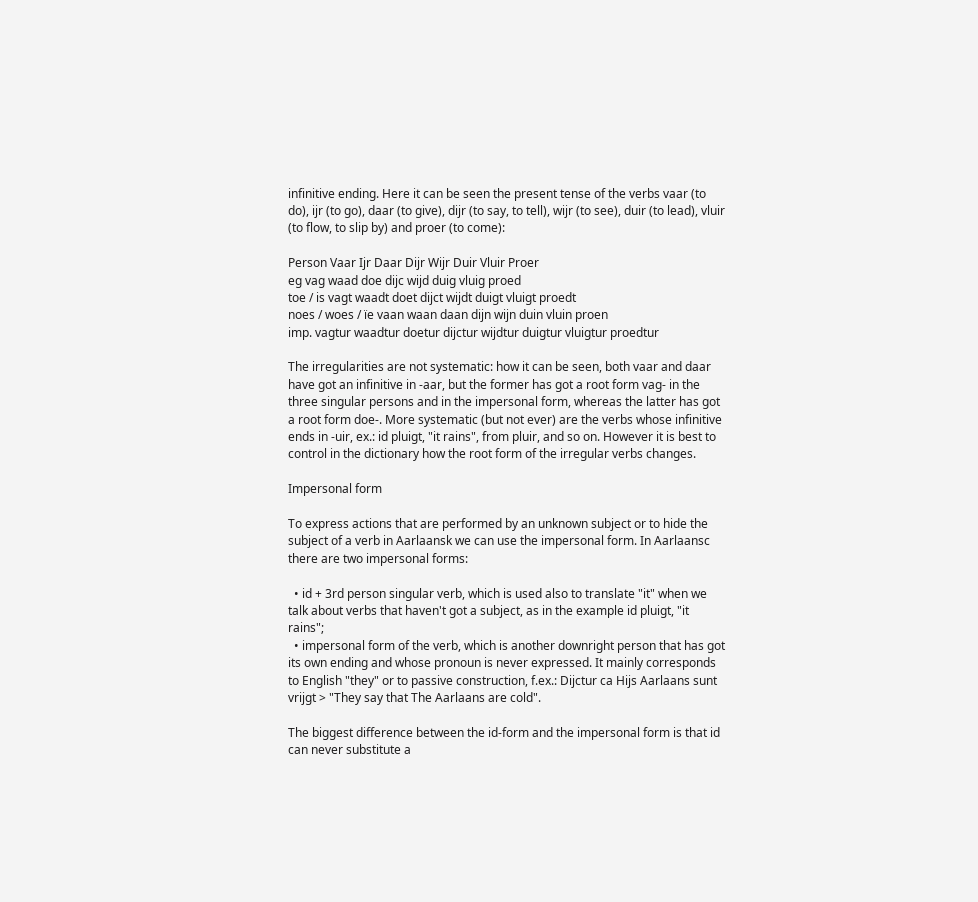infinitive ending. Here it can be seen the present tense of the verbs vaar (to do), ijr (to go), daar (to give), dijr (to say, to tell), wijr (to see), duir (to lead), vluir (to flow, to slip by) and proer (to come):

Person Vaar Ijr Daar Dijr Wijr Duir Vluir Proer
eg vag waad doe dijc wijd duig vluig proed
toe / is vagt waadt doet dijct wijdt duigt vluigt proedt
noes / woes / ïe vaan waan daan dijn wijn duin vluin proen
imp. vagtur waadtur doetur dijctur wijdtur duigtur vluigtur proedtur

The irregularities are not systematic: how it can be seen, both vaar and daar have got an infinitive in -aar, but the former has got a root form vag- in the three singular persons and in the impersonal form, whereas the latter has got a root form doe-. More systematic (but not ever) are the verbs whose infinitive ends in -uir, ex.: id pluigt, "it rains", from pluir, and so on. However it is best to control in the dictionary how the root form of the irregular verbs changes.

Impersonal form

To express actions that are performed by an unknown subject or to hide the subject of a verb in Aarlaansk we can use the impersonal form. In Aarlaansc there are two impersonal forms:

  • id + 3rd person singular verb, which is used also to translate "it" when we talk about verbs that haven't got a subject, as in the example id pluigt, "it rains";
  • impersonal form of the verb, which is another downright person that has got its own ending and whose pronoun is never expressed. It mainly corresponds to English "they" or to passive construction, f.ex.: Dijctur ca Hijs Aarlaans sunt vrijgt > "They say that The Aarlaans are cold".

The biggest difference between the id-form and the impersonal form is that id can never substitute a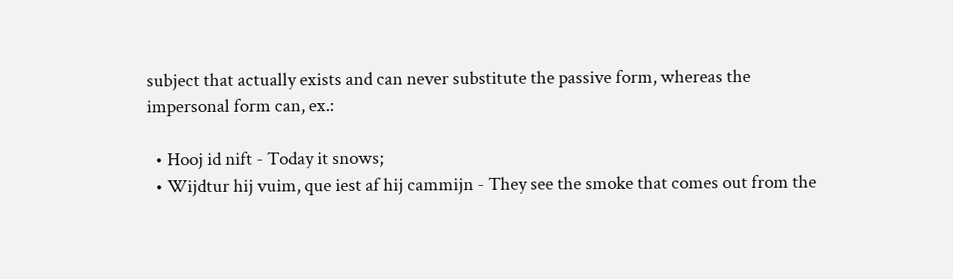subject that actually exists and can never substitute the passive form, whereas the impersonal form can, ex.:

  • Hooj id nift - Today it snows;
  • Wijdtur hij vuim, que iest af hij cammijn - They see the smoke that comes out from the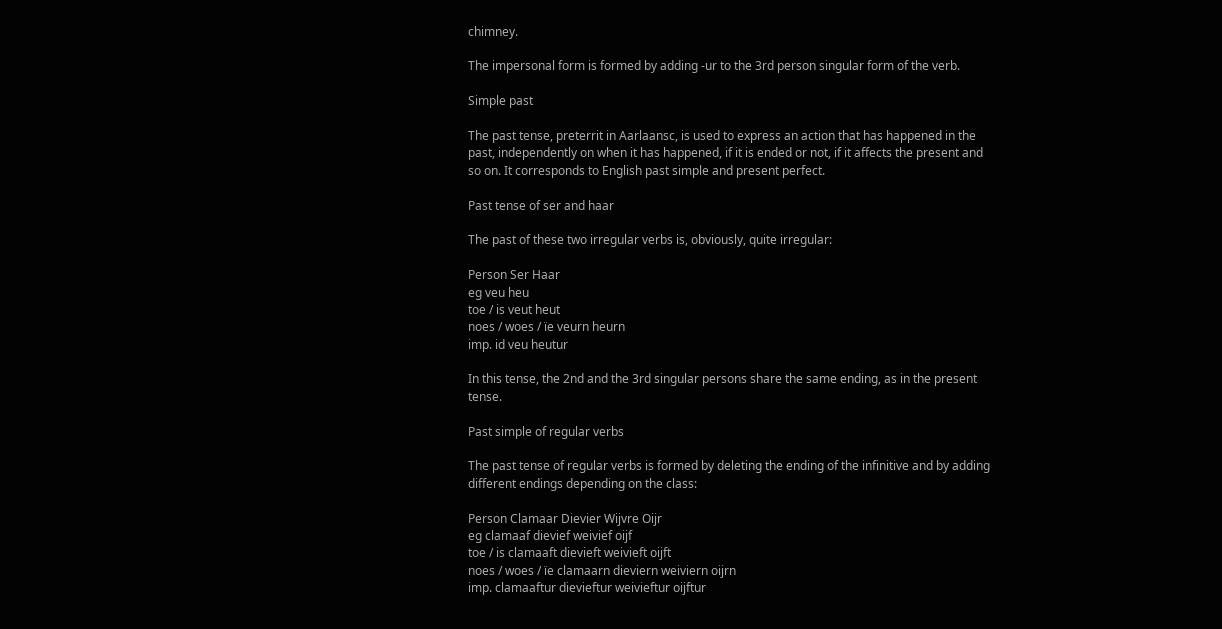chimney.

The impersonal form is formed by adding -ur to the 3rd person singular form of the verb.

Simple past

The past tense, preterrit in Aarlaansc, is used to express an action that has happened in the past, independently on when it has happened, if it is ended or not, if it affects the present and so on. It corresponds to English past simple and present perfect.

Past tense of ser and haar

The past of these two irregular verbs is, obviously, quite irregular:

Person Ser Haar
eg veu heu
toe / is veut heut
noes / woes / ïe veurn heurn
imp. id veu heutur

In this tense, the 2nd and the 3rd singular persons share the same ending, as in the present tense.

Past simple of regular verbs

The past tense of regular verbs is formed by deleting the ending of the infinitive and by adding different endings depending on the class:

Person Clamaar Dievier Wijvre Oijr
eg clamaaf dievief weivief oijf
toe / is clamaaft dievieft weivieft oijft
noes / woes / ïe clamaarn dieviern weiviern oijrn
imp. clamaaftur dievieftur weivieftur oijftur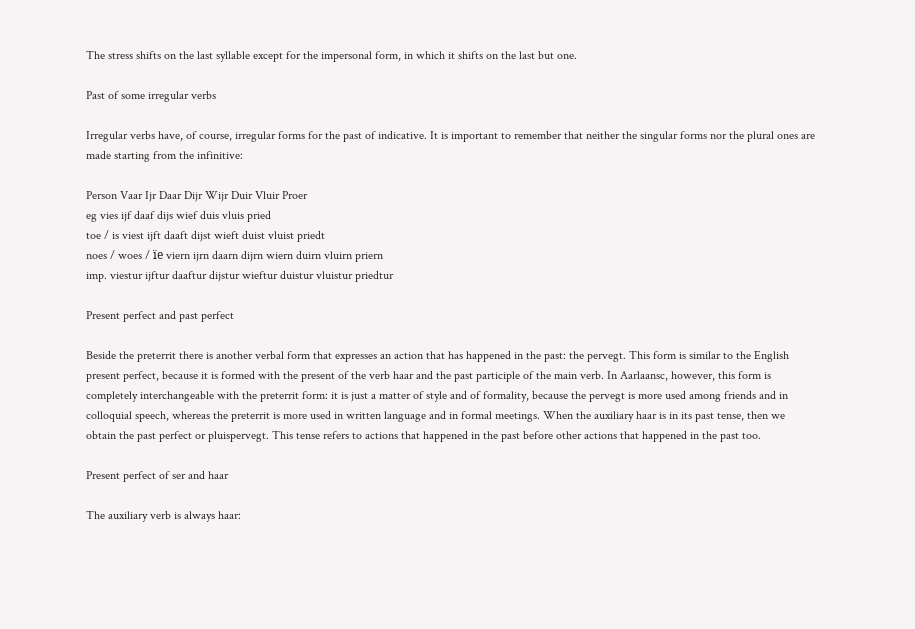The stress shifts on the last syllable except for the impersonal form, in which it shifts on the last but one.

Past of some irregular verbs

Irregular verbs have, of course, irregular forms for the past of indicative. It is important to remember that neither the singular forms nor the plural ones are made starting from the infinitive:

Person Vaar Ijr Daar Dijr Wijr Duir Vluir Proer
eg vies ijf daaf dijs wief duis vluis pried
toe / is viest ijft daaft dijst wieft duist vluist priedt
noes / woes / ïe viern ijrn daarn dijrn wiern duirn vluirn priern
imp. viestur ijftur daaftur dijstur wieftur duistur vluistur priedtur

Present perfect and past perfect

Beside the preterrit there is another verbal form that expresses an action that has happened in the past: the pervegt. This form is similar to the English present perfect, because it is formed with the present of the verb haar and the past participle of the main verb. In Aarlaansc, however, this form is completely interchangeable with the preterrit form: it is just a matter of style and of formality, because the pervegt is more used among friends and in colloquial speech, whereas the preterrit is more used in written language and in formal meetings. When the auxiliary haar is in its past tense, then we obtain the past perfect or pluispervegt. This tense refers to actions that happened in the past before other actions that happened in the past too.

Present perfect of ser and haar

The auxiliary verb is always haar: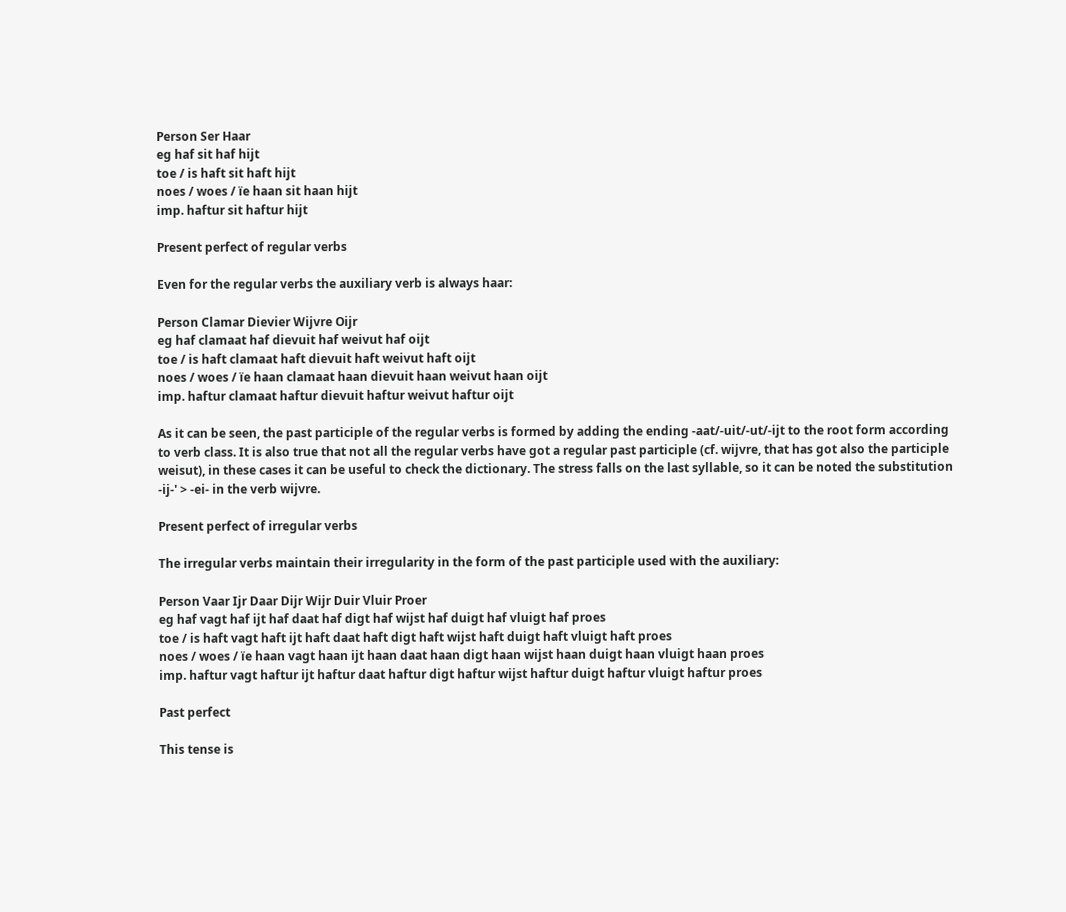Person Ser Haar
eg haf sit haf hijt
toe / is haft sit haft hijt
noes / woes / ïe haan sit haan hijt
imp. haftur sit haftur hijt

Present perfect of regular verbs

Even for the regular verbs the auxiliary verb is always haar:

Person Clamar Dievier Wijvre Oijr
eg haf clamaat haf dievuit haf weivut haf oijt
toe / is haft clamaat haft dievuit haft weivut haft oijt
noes / woes / ïe haan clamaat haan dievuit haan weivut haan oijt
imp. haftur clamaat haftur dievuit haftur weivut haftur oijt

As it can be seen, the past participle of the regular verbs is formed by adding the ending -aat/-uit/-ut/-ijt to the root form according to verb class. It is also true that not all the regular verbs have got a regular past participle (cf. wijvre, that has got also the participle weisut), in these cases it can be useful to check the dictionary. The stress falls on the last syllable, so it can be noted the substitution -ij-' > -ei- in the verb wijvre.

Present perfect of irregular verbs

The irregular verbs maintain their irregularity in the form of the past participle used with the auxiliary:

Person Vaar Ijr Daar Dijr Wijr Duir Vluir Proer
eg haf vagt haf ijt haf daat haf digt haf wijst haf duigt haf vluigt haf proes
toe / is haft vagt haft ijt haft daat haft digt haft wijst haft duigt haft vluigt haft proes
noes / woes / ïe haan vagt haan ijt haan daat haan digt haan wijst haan duigt haan vluigt haan proes
imp. haftur vagt haftur ijt haftur daat haftur digt haftur wijst haftur duigt haftur vluigt haftur proes

Past perfect

This tense is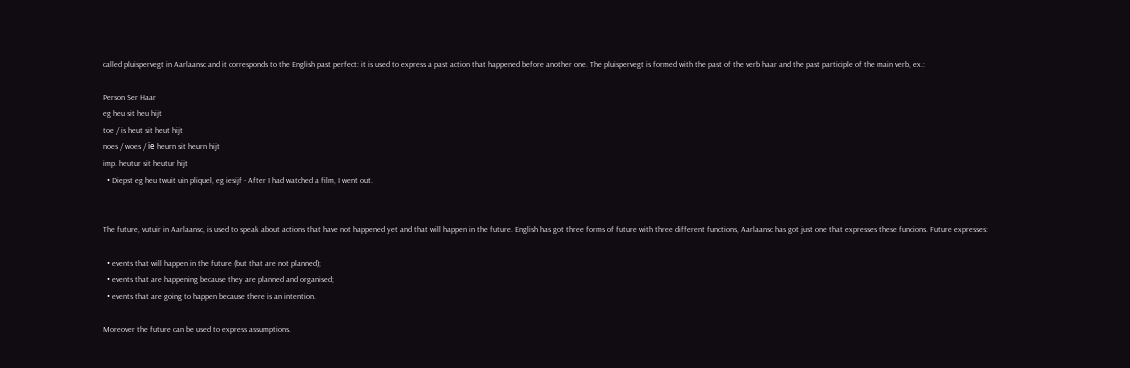called pluispervegt in Aarlaansc and it corresponds to the English past perfect: it is used to express a past action that happened before another one. The pluispervegt is formed with the past of the verb haar and the past participle of the main verb, ex.:

Person Ser Haar
eg heu sit heu hijt
toe / is heut sit heut hijt
noes / woes / ïe heurn sit heurn hijt
imp. heutur sit heutur hijt
  • Diepst eg heu twuit uin pliquel, eg iesijf - After I had watched a film, I went out.


The future, vutuir in Aarlaansc, is used to speak about actions that have not happened yet and that will happen in the future. English has got three forms of future with three different functions, Aarlaansc has got just one that expresses these funcions. Future expresses:

  • events that will happen in the future (but that are not planned);
  • events that are happening because they are planned and organised;
  • events that are going to happen because there is an intention.

Moreover the future can be used to express assumptions.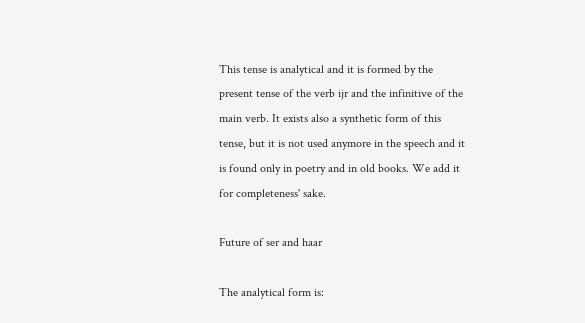This tense is analytical and it is formed by the present tense of the verb ijr and the infinitive of the main verb. It exists also a synthetic form of this tense, but it is not used anymore in the speech and it is found only in poetry and in old books. We add it for completeness' sake.

Future of ser and haar

The analytical form is: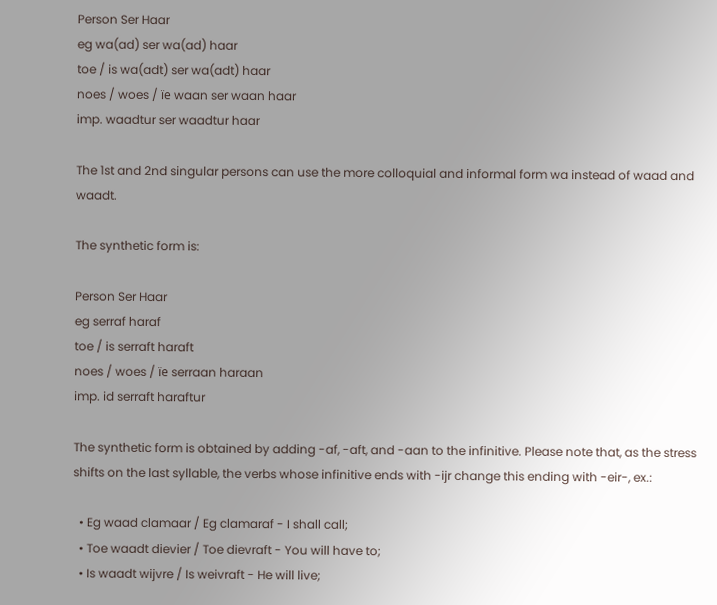Person Ser Haar
eg wa(ad) ser wa(ad) haar
toe / is wa(adt) ser wa(adt) haar
noes / woes / ïe waan ser waan haar
imp. waadtur ser waadtur haar

The 1st and 2nd singular persons can use the more colloquial and informal form wa instead of waad and waadt.

The synthetic form is:

Person Ser Haar
eg serraf haraf
toe / is serraft haraft
noes / woes / ïe serraan haraan
imp. id serraft haraftur

The synthetic form is obtained by adding -af, -aft, and -aan to the infinitive. Please note that, as the stress shifts on the last syllable, the verbs whose infinitive ends with -ijr change this ending with -eir-, ex.:

  • Eg waad clamaar / Eg clamaraf - I shall call;
  • Toe waadt dievier / Toe dievraft - You will have to;
  • Is waadt wijvre / Is weivraft - He will live;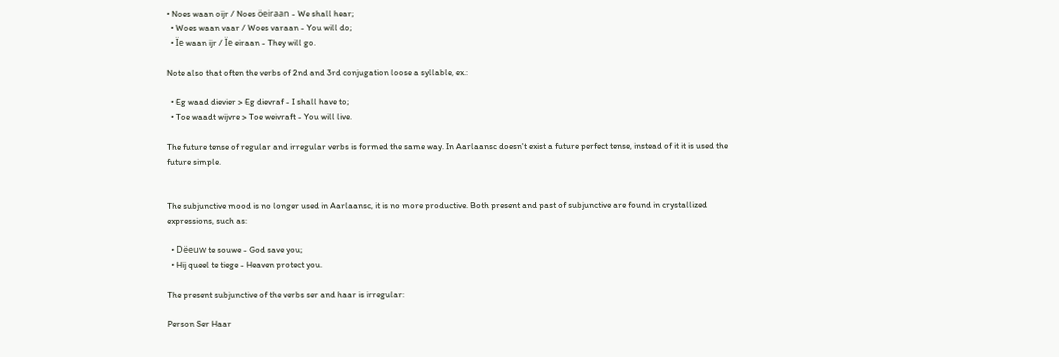• Noes waan oijr / Noes öeiraan - We shall hear;
  • Woes waan vaar / Woes varaan - You will do;
  • Ïe waan ijr / Ïe eiraan - They will go.

Note also that often the verbs of 2nd and 3rd conjugation loose a syllable, ex.:

  • Eg waad dievier > Eg dievraf - I shall have to;
  • Toe waadt wijvre > Toe weivraft - You will live.

The future tense of regular and irregular verbs is formed the same way. In Aarlaansc doesn't exist a future perfect tense, instead of it it is used the future simple.


The subjunctive mood is no longer used in Aarlaansc, it is no more productive. Both present and past of subjunctive are found in crystallized expressions, such as:

  • Dëeuw te souwe - God save you;
  • Hij queel te tiege - Heaven protect you.

The present subjunctive of the verbs ser and haar is irregular:

Person Ser Haar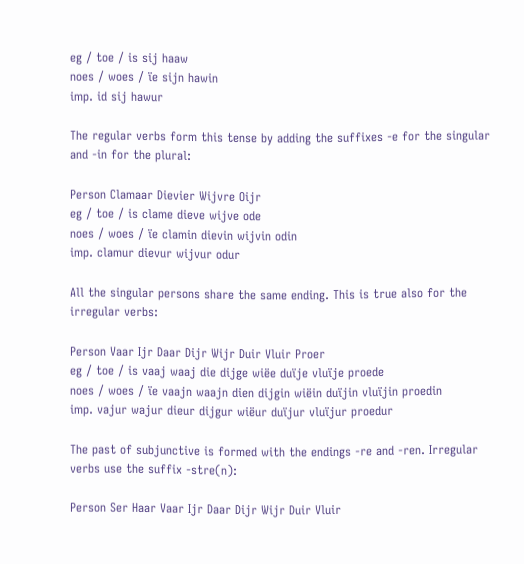eg / toe / is sij haaw
noes / woes / ïe sijn hawin
imp. id sij hawur

The regular verbs form this tense by adding the suffixes -e for the singular and -in for the plural:

Person Clamaar Dievier Wijvre Oijr
eg / toe / is clame dieve wijve ode
noes / woes / ïe clamin dievin wijvin odin
imp. clamur dievur wijvur odur

All the singular persons share the same ending. This is true also for the irregular verbs:

Person Vaar Ijr Daar Dijr Wijr Duir Vluir Proer
eg / toe / is vaaj waaj die dijge wiëe duïje vluïje proede
noes / woes / ïe vaajn waajn dien dijgin wiëin duïjin vluïjin proedin
imp. vajur wajur dieur dijgur wiëur duïjur vluïjur proedur

The past of subjunctive is formed with the endings -re and -ren. Irregular verbs use the suffix -stre(n):

Person Ser Haar Vaar Ijr Daar Dijr Wijr Duir Vluir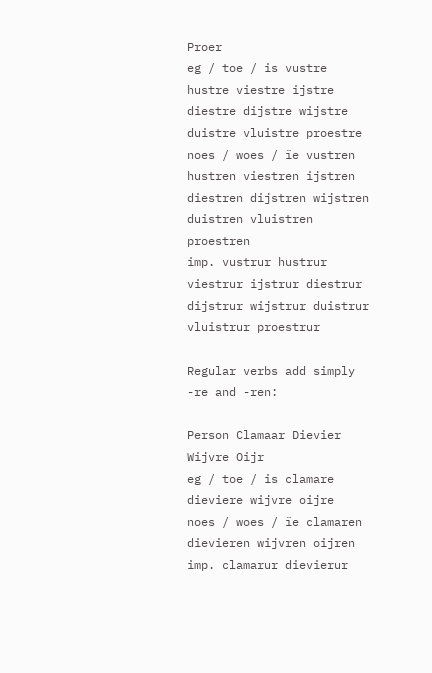Proer
eg / toe / is vustre hustre viestre ijstre diestre dijstre wijstre duistre vluistre proestre
noes / woes / ïe vustren hustren viestren ijstren diestren dijstren wijstren duistren vluistren proestren
imp. vustrur hustrur viestrur ijstrur diestrur dijstrur wijstrur duistrur vluistrur proestrur

Regular verbs add simply -re and -ren:

Person Clamaar Dievier Wijvre Oijr
eg / toe / is clamare dieviere wijvre oijre
noes / woes / ïe clamaren dievieren wijvren oijren
imp. clamarur dievierur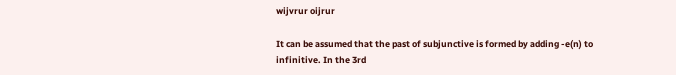wijvrur oijrur

It can be assumed that the past of subjunctive is formed by adding -e(n) to infinitive. In the 3rd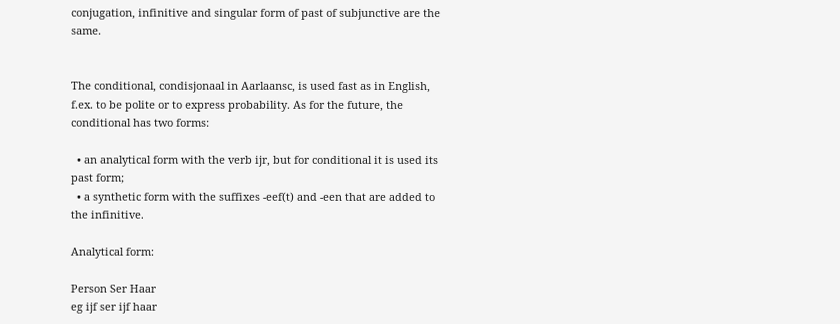conjugation, infinitive and singular form of past of subjunctive are the same.


The conditional, condisjonaal in Aarlaansc, is used fast as in English, f.ex. to be polite or to express probability. As for the future, the conditional has two forms:

  • an analytical form with the verb ijr, but for conditional it is used its past form;
  • a synthetic form with the suffixes -eef(t) and -een that are added to the infinitive.

Analytical form:

Person Ser Haar
eg ijf ser ijf haar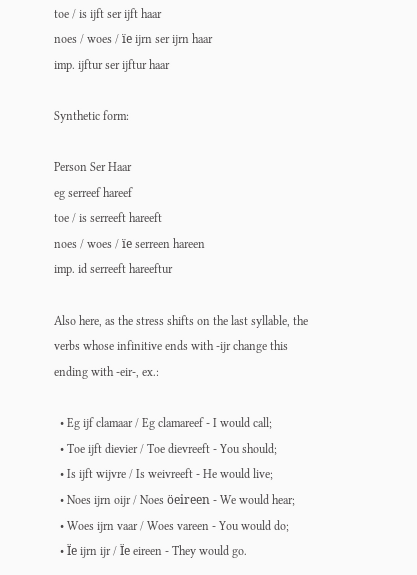toe / is ijft ser ijft haar
noes / woes / ïe ijrn ser ijrn haar
imp. ijftur ser ijftur haar

Synthetic form:

Person Ser Haar
eg serreef hareef
toe / is serreeft hareeft
noes / woes / ïe serreen hareen
imp. id serreeft hareeftur

Also here, as the stress shifts on the last syllable, the verbs whose infinitive ends with -ijr change this ending with -eir-, ex.:

  • Eg ijf clamaar / Eg clamareef - I would call;
  • Toe ijft dievier / Toe dievreeft - You should;
  • Is ijft wijvre / Is weivreeft - He would live;
  • Noes ijrn oijr / Noes öeireen - We would hear;
  • Woes ijrn vaar / Woes vareen - You would do;
  • Ïe ijrn ijr / Ïe eireen - They would go.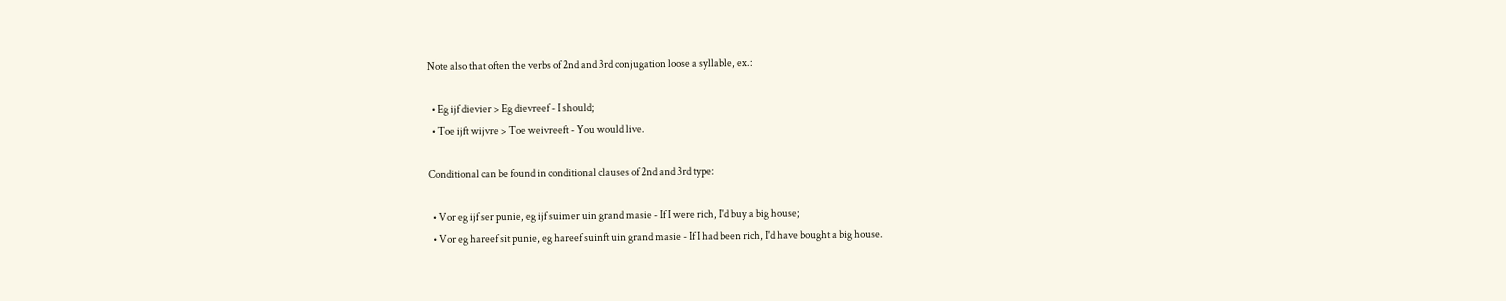Note also that often the verbs of 2nd and 3rd conjugation loose a syllable, ex.:

  • Eg ijf dievier > Eg dievreef - I should;
  • Toe ijft wijvre > Toe weivreeft - You would live.

Conditional can be found in conditional clauses of 2nd and 3rd type:

  • Vor eg ijf ser punie, eg ijf suimer uin grand masie - If I were rich, I'd buy a big house;
  • Vor eg hareef sit punie, eg hareef suinft uin grand masie - If I had been rich, I'd have bought a big house.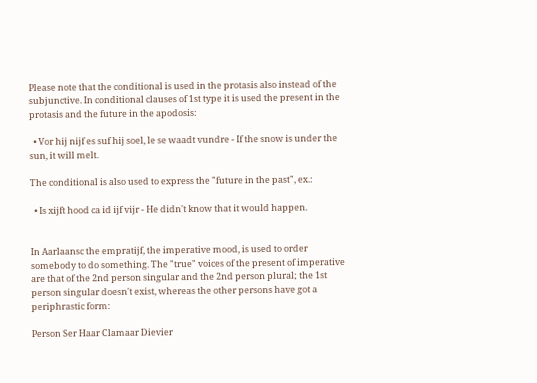Please note that the conditional is used in the protasis also instead of the subjunctive. In conditional clauses of 1st type it is used the present in the protasis and the future in the apodosis:

  • Vor hij nijf es suf hij soel, le se waadt vundre - If the snow is under the sun, it will melt.

The conditional is also used to express the "future in the past", ex.:

  • Is xijft hood ca id ijf vijr - He didn't know that it would happen.


In Aarlaansc the empratijf, the imperative mood, is used to order somebody to do something. The "true" voices of the present of imperative are that of the 2nd person singular and the 2nd person plural; the 1st person singular doesn't exist, whereas the other persons have got a periphrastic form:

Person Ser Haar Clamaar Dievier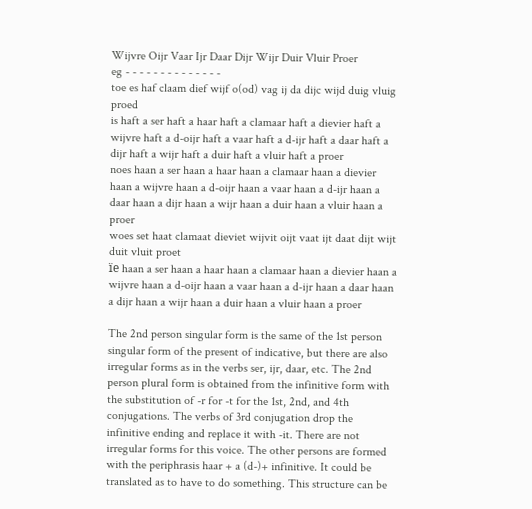Wijvre Oijr Vaar Ijr Daar Dijr Wijr Duir Vluir Proer
eg - - - - - - - - - - - - - -
toe es haf claam dief wijf o(od) vag ij da dijc wijd duig vluig proed
is haft a ser haft a haar haft a clamaar haft a dievier haft a wijvre haft a d-oijr haft a vaar haft a d-ijr haft a daar haft a dijr haft a wijr haft a duir haft a vluir haft a proer
noes haan a ser haan a haar haan a clamaar haan a dievier haan a wijvre haan a d-oijr haan a vaar haan a d-ijr haan a daar haan a dijr haan a wijr haan a duir haan a vluir haan a proer
woes set haat clamaat dieviet wijvit oijt vaat ijt daat dijt wijt duit vluit proet
ïe haan a ser haan a haar haan a clamaar haan a dievier haan a wijvre haan a d-oijr haan a vaar haan a d-ijr haan a daar haan a dijr haan a wijr haan a duir haan a vluir haan a proer

The 2nd person singular form is the same of the 1st person singular form of the present of indicative, but there are also irregular forms as in the verbs ser, ijr, daar, etc. The 2nd person plural form is obtained from the infinitive form with the substitution of -r for -t for the 1st, 2nd, and 4th conjugations. The verbs of 3rd conjugation drop the infinitive ending and replace it with -it. There are not irregular forms for this voice. The other persons are formed with the periphrasis haar + a (d-)+ infinitive. It could be translated as to have to do something. This structure can be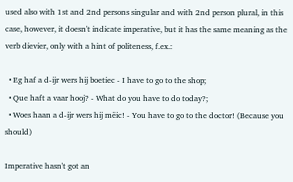used also with 1st and 2nd persons singular and with 2nd person plural, in this case, however, it doesn't indicate imperative, but it has the same meaning as the verb dievier, only with a hint of politeness, f.ex.:

  • Eg haf a d-ijr wers hij boetiec - I have to go to the shop;
  • Que haft a vaar hooj? - What do you have to do today?;
  • Woes haan a d-ijr wers hij mëic! - You have to go to the doctor! (Because you should)

Imperative hasn't got an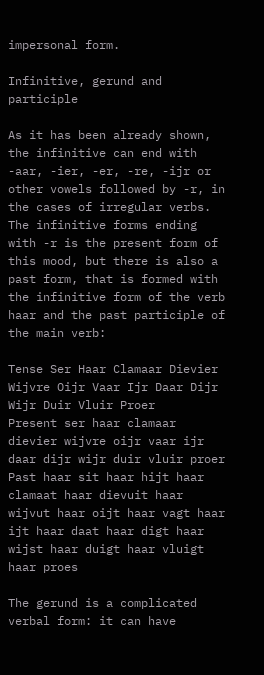impersonal form.

Infinitive, gerund and participle

As it has been already shown, the infinitive can end with -aar, -ier, -er, -re, -ijr or other vowels followed by -r, in the cases of irregular verbs. The infinitive forms ending with -r is the present form of this mood, but there is also a past form, that is formed with the infinitive form of the verb haar and the past participle of the main verb:

Tense Ser Haar Clamaar Dievier Wijvre Oijr Vaar Ijr Daar Dijr Wijr Duir Vluir Proer
Present ser haar clamaar dievier wijvre oijr vaar ijr daar dijr wijr duir vluir proer
Past haar sit haar hijt haar clamaat haar dievuit haar wijvut haar oijt haar vagt haar ijt haar daat haar digt haar wijst haar duigt haar vluigt haar proes

The gerund is a complicated verbal form: it can have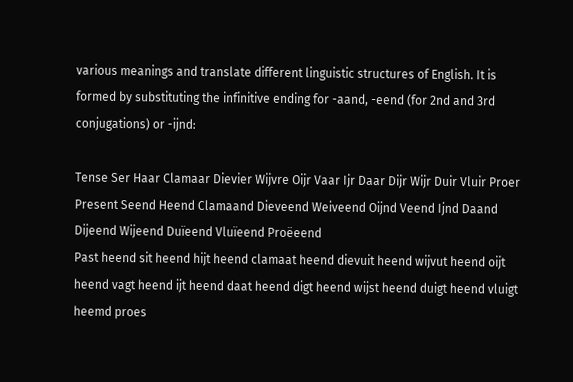various meanings and translate different linguistic structures of English. It is formed by substituting the infinitive ending for -aand, -eend (for 2nd and 3rd conjugations) or -ijnd:

Tense Ser Haar Clamaar Dievier Wijvre Oijr Vaar Ijr Daar Dijr Wijr Duir Vluir Proer
Present Seend Heend Clamaand Dieveend Weiveend Oijnd Veend Ijnd Daand Dijeend Wijeend Duïeend Vluïeend Proëeend
Past heend sit heend hijt heend clamaat heend dievuit heend wijvut heend oijt heend vagt heend ijt heend daat heend digt heend wijst heend duigt heend vluigt heemd proes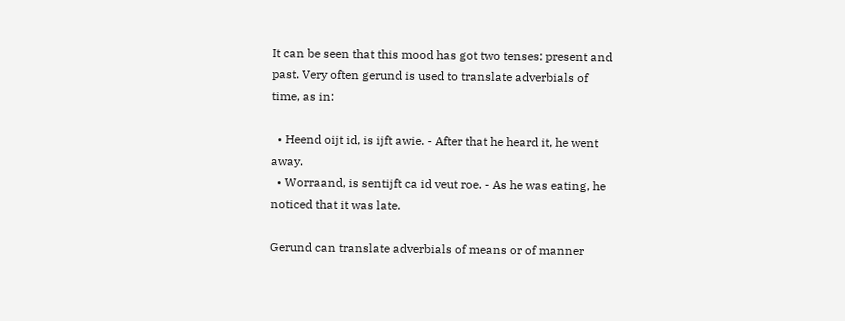It can be seen that this mood has got two tenses: present and past. Very often gerund is used to translate adverbials of time, as in:

  • Heend oijt id, is ijft awie. - After that he heard it, he went away.
  • Worraand, is sentijft ca id veut roe. - As he was eating, he noticed that it was late.

Gerund can translate adverbials of means or of manner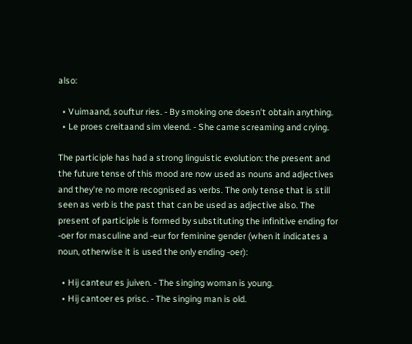also:

  • Vuimaand, souftur ries. - By smoking one doesn't obtain anything.
  • Le proes creitaand sim vleend. - She came screaming and crying.

The participle has had a strong linguistic evolution: the present and the future tense of this mood are now used as nouns and adjectives and they're no more recognised as verbs. The only tense that is still seen as verb is the past that can be used as adjective also. The present of participle is formed by substituting the infinitive ending for -oer for masculine and -eur for feminine gender (when it indicates a noun, otherwise it is used the only ending -oer):

  • Hij canteur es juiven. - The singing woman is young.
  • Hij cantoer es prisc. - The singing man is old.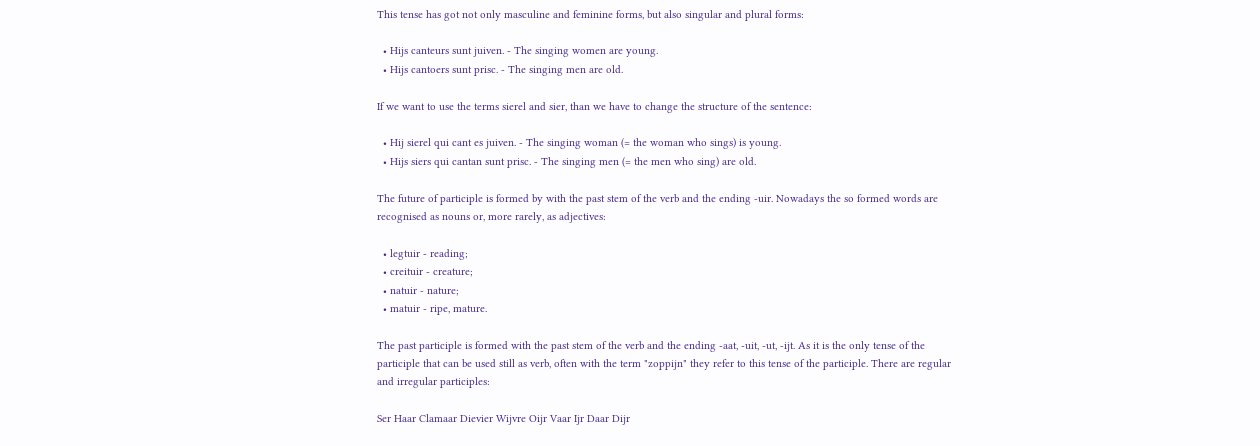This tense has got not only masculine and feminine forms, but also singular and plural forms:

  • Hijs canteurs sunt juiven. - The singing women are young.
  • Hijs cantoers sunt prisc. - The singing men are old.

If we want to use the terms sierel and sier, than we have to change the structure of the sentence:

  • Hij sierel qui cant es juiven. - The singing woman (= the woman who sings) is young.
  • Hijs siers qui cantan sunt prisc. - The singing men (= the men who sing) are old.

The future of participle is formed by with the past stem of the verb and the ending -uir. Nowadays the so formed words are recognised as nouns or, more rarely, as adjectives:

  • legtuir - reading;
  • creituir - creature;
  • natuir - nature;
  • matuir - ripe, mature.

The past participle is formed with the past stem of the verb and the ending -aat, -uit, -ut, -ijt. As it is the only tense of the participle that can be used still as verb, often with the term "zoppijn" they refer to this tense of the participle. There are regular and irregular participles:

Ser Haar Clamaar Dievier Wijvre Oijr Vaar Ijr Daar Dijr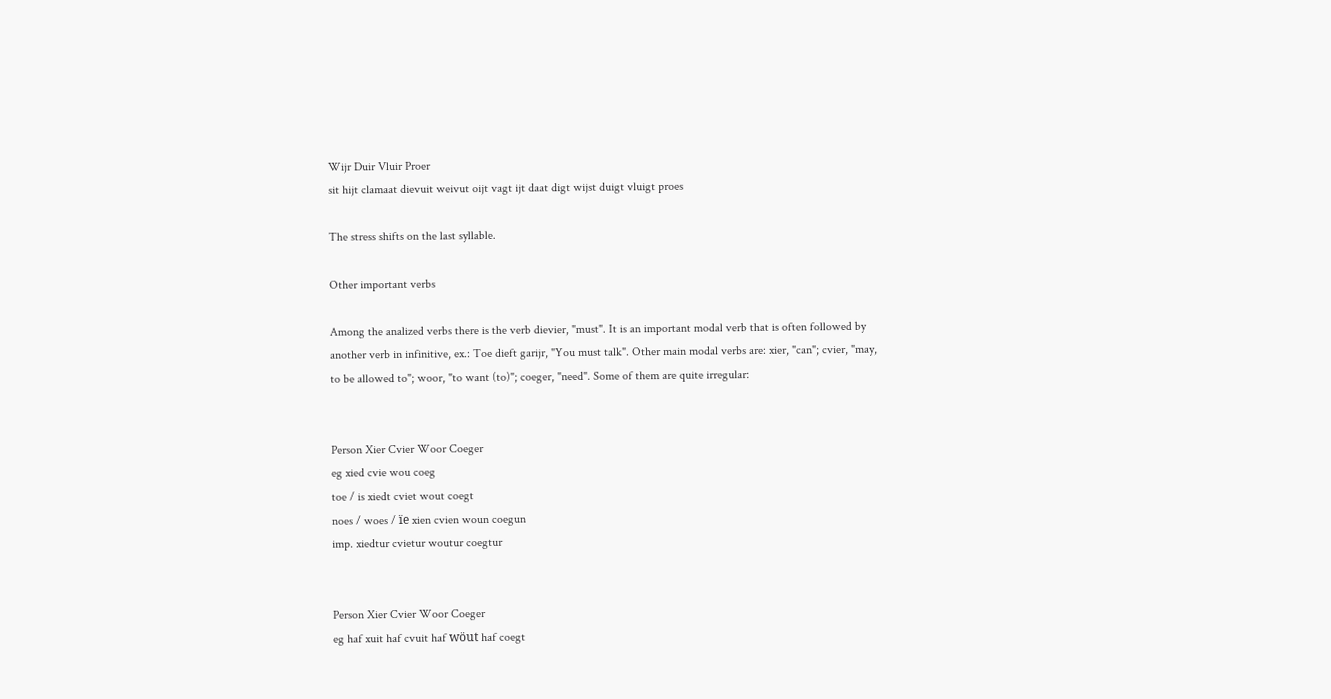Wijr Duir Vluir Proer
sit hijt clamaat dievuit weivut oijt vagt ijt daat digt wijst duigt vluigt proes

The stress shifts on the last syllable.

Other important verbs

Among the analized verbs there is the verb dievier, "must". It is an important modal verb that is often followed by another verb in infinitive, ex.: Toe dieft garijr, "You must talk". Other main modal verbs are: xier, "can"; cvier, "may, to be allowed to"; woor, "to want (to)"; coeger, "need". Some of them are quite irregular:


Person Xier Cvier Woor Coeger
eg xied cvie wou coeg
toe / is xiedt cviet wout coegt
noes / woes / ïe xien cvien woun coegun
imp. xiedtur cvietur woutur coegtur


Person Xier Cvier Woor Coeger
eg haf xuit haf cvuit haf wöut haf coegt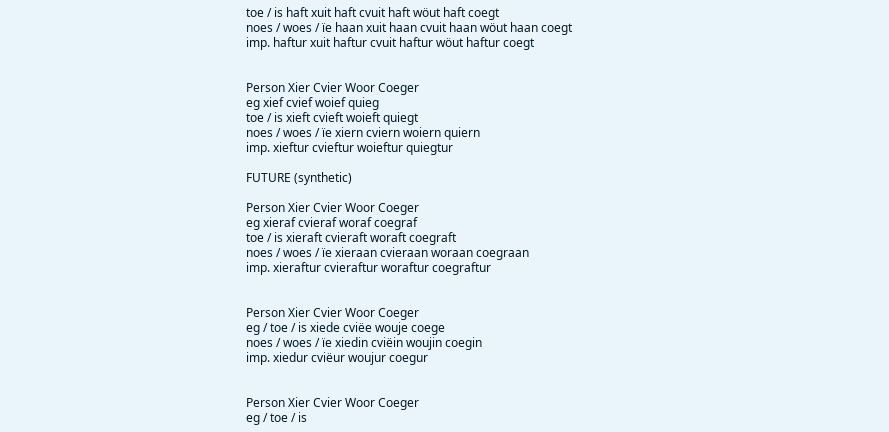toe / is haft xuit haft cvuit haft wöut haft coegt
noes / woes / ïe haan xuit haan cvuit haan wöut haan coegt
imp. haftur xuit haftur cvuit haftur wöut haftur coegt


Person Xier Cvier Woor Coeger
eg xief cvief woief quieg
toe / is xieft cvieft woieft quiegt
noes / woes / ïe xiern cviern woiern quiern
imp. xieftur cvieftur woieftur quiegtur

FUTURE (synthetic)

Person Xier Cvier Woor Coeger
eg xieraf cvieraf woraf coegraf
toe / is xieraft cvieraft woraft coegraft
noes / woes / ïe xieraan cvieraan woraan coegraan
imp. xieraftur cvieraftur woraftur coegraftur


Person Xier Cvier Woor Coeger
eg / toe / is xiede cviëe wouje coege
noes / woes / ïe xiedin cviëin woujin coegin
imp. xiedur cviëur woujur coegur


Person Xier Cvier Woor Coeger
eg / toe / is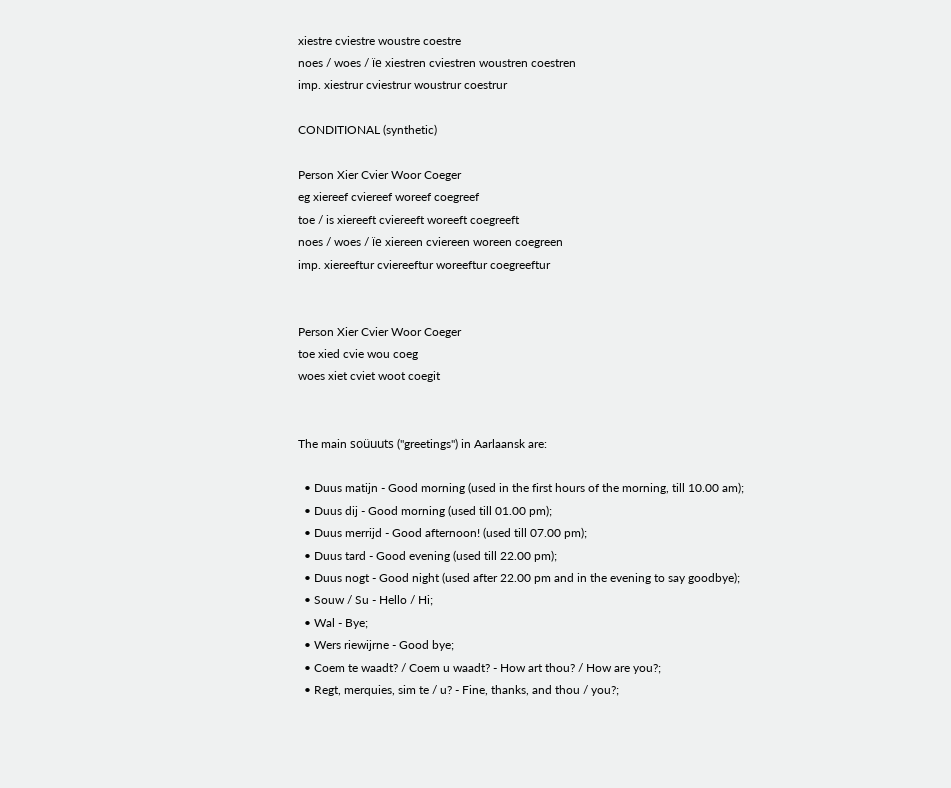xiestre cviestre woustre coestre
noes / woes / ïe xiestren cviestren woustren coestren
imp. xiestrur cviestrur woustrur coestrur

CONDITIONAL (synthetic)

Person Xier Cvier Woor Coeger
eg xiereef cviereef woreef coegreef
toe / is xiereeft cviereeft woreeft coegreeft
noes / woes / ïe xiereen cviereen woreen coegreen
imp. xiereeftur cviereeftur woreeftur coegreeftur


Person Xier Cvier Woor Coeger
toe xied cvie wou coeg
woes xiet cviet woot coegit


The main soüuuts ("greetings") in Aarlaansk are:

  • Duus matijn - Good morning (used in the first hours of the morning, till 10.00 am);
  • Duus dij - Good morning (used till 01.00 pm);
  • Duus merrijd - Good afternoon! (used till 07.00 pm);
  • Duus tard - Good evening (used till 22.00 pm);
  • Duus nogt - Good night (used after 22.00 pm and in the evening to say goodbye);
  • Souw / Su - Hello / Hi;
  • Wal - Bye;
  • Wers riewijrne - Good bye;
  • Coem te waadt? / Coem u waadt? - How art thou? / How are you?;
  • Regt, merquies, sim te / u? - Fine, thanks, and thou / you?;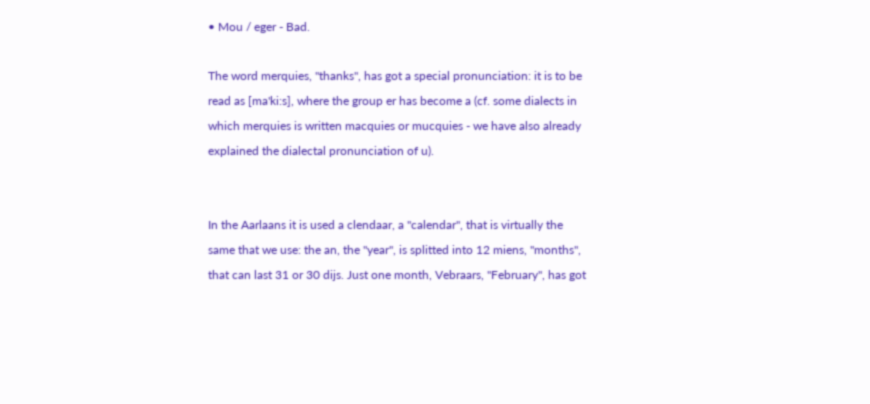• Mou / eger - Bad.

The word merquies, "thanks", has got a special pronunciation: it is to be read as [ma'ki:s], where the group er has become a (cf. some dialects in which merquies is written macquies or mucquies - we have also already explained the dialectal pronunciation of u).


In the Aarlaans it is used a clendaar, a "calendar", that is virtually the same that we use: the an, the "year", is splitted into 12 miens, "months", that can last 31 or 30 dijs. Just one month, Vebraars, "February", has got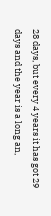28 days, but every 4 years it has got 29 days and the year is a long an,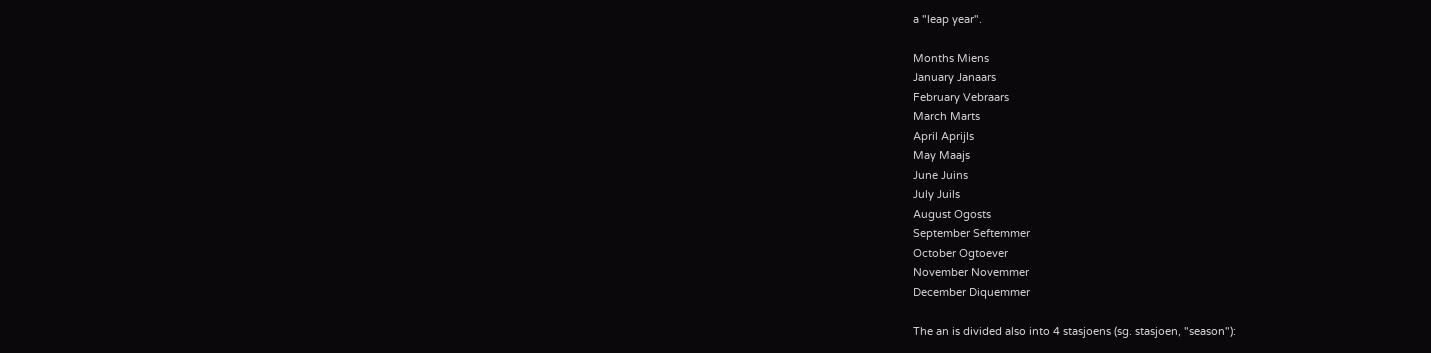a "leap year".

Months Miens
January Janaars
February Vebraars
March Marts
April Aprijls
May Maajs
June Juins
July Juils
August Ogosts
September Seftemmer
October Ogtoever
November Novemmer
December Diquemmer

The an is divided also into 4 stasjoens (sg. stasjoen, "season"):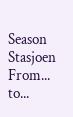Season Stasjoen From... to...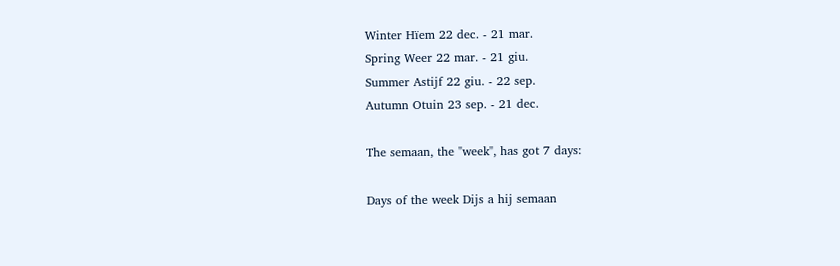Winter Hïem 22 dec. - 21 mar.
Spring Weer 22 mar. - 21 giu.
Summer Astijf 22 giu. - 22 sep.
Autumn Otuin 23 sep. - 21 dec.

The semaan, the "week", has got 7 days:

Days of the week Dijs a hij semaan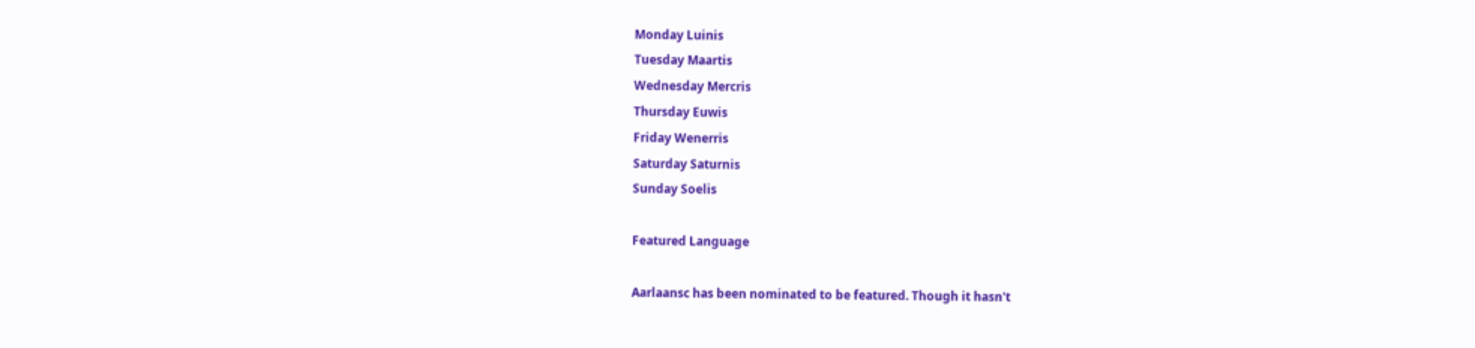Monday Luinis
Tuesday Maartis
Wednesday Mercris
Thursday Euwis
Friday Wenerris
Saturday Saturnis
Sunday Soelis

Featured Language

Aarlaansc has been nominated to be featured. Though it hasn't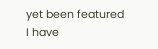yet been featured I have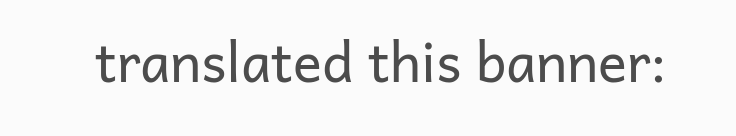translated this banner: